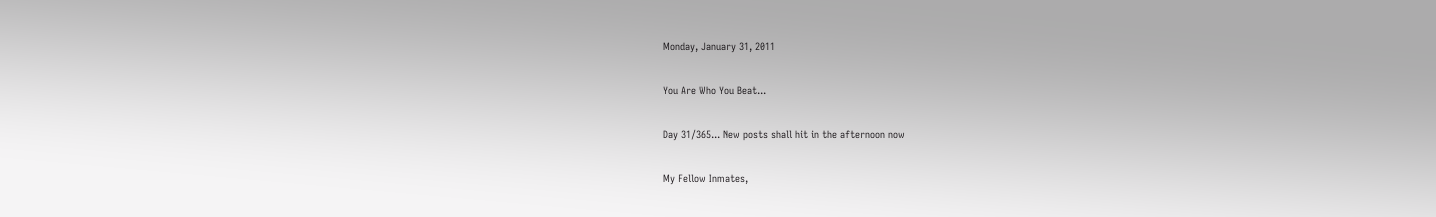Monday, January 31, 2011

You Are Who You Beat...

Day 31/365... New posts shall hit in the afternoon now

My Fellow Inmates,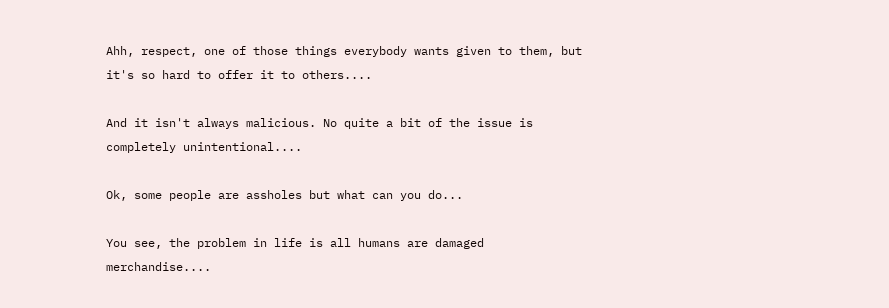Ahh, respect, one of those things everybody wants given to them, but it's so hard to offer it to others....

And it isn't always malicious. No quite a bit of the issue is completely unintentional....

Ok, some people are assholes but what can you do...

You see, the problem in life is all humans are damaged merchandise....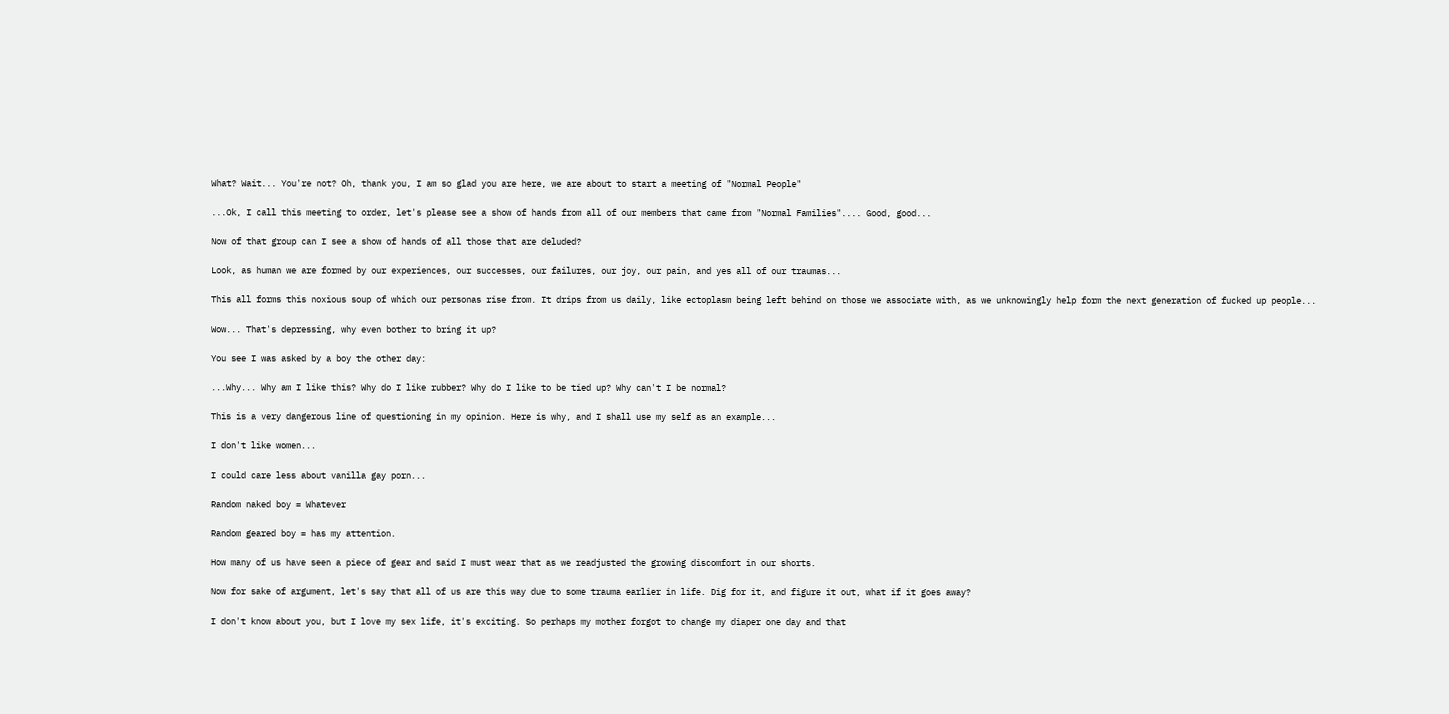What? Wait... You're not? Oh, thank you, I am so glad you are here, we are about to start a meeting of "Normal People"

...Ok, I call this meeting to order, let's please see a show of hands from all of our members that came from "Normal Families".... Good, good...

Now of that group can I see a show of hands of all those that are deluded?

Look, as human we are formed by our experiences, our successes, our failures, our joy, our pain, and yes all of our traumas...

This all forms this noxious soup of which our personas rise from. It drips from us daily, like ectoplasm being left behind on those we associate with, as we unknowingly help form the next generation of fucked up people...

Wow... That's depressing, why even bother to bring it up?

You see I was asked by a boy the other day:

...Why... Why am I like this? Why do I like rubber? Why do I like to be tied up? Why can't I be normal?

This is a very dangerous line of questioning in my opinion. Here is why, and I shall use my self as an example...

I don't like women...

I could care less about vanilla gay porn...

Random naked boy = Whatever

Random geared boy = has my attention.

How many of us have seen a piece of gear and said I must wear that as we readjusted the growing discomfort in our shorts.

Now for sake of argument, let's say that all of us are this way due to some trauma earlier in life. Dig for it, and figure it out, what if it goes away?

I don't know about you, but I love my sex life, it's exciting. So perhaps my mother forgot to change my diaper one day and that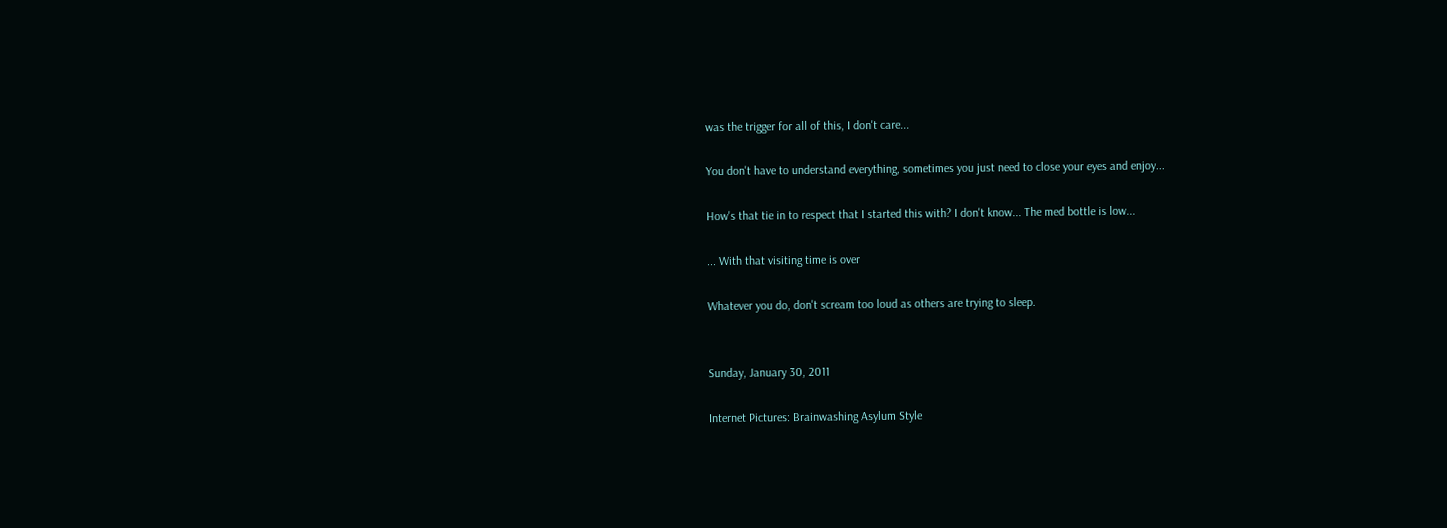was the trigger for all of this, I don't care...

You don't have to understand everything, sometimes you just need to close your eyes and enjoy...

How's that tie in to respect that I started this with? I don't know... The med bottle is low...

... With that visiting time is over

Whatever you do, don't scream too loud as others are trying to sleep.


Sunday, January 30, 2011

Internet Pictures: Brainwashing Asylum Style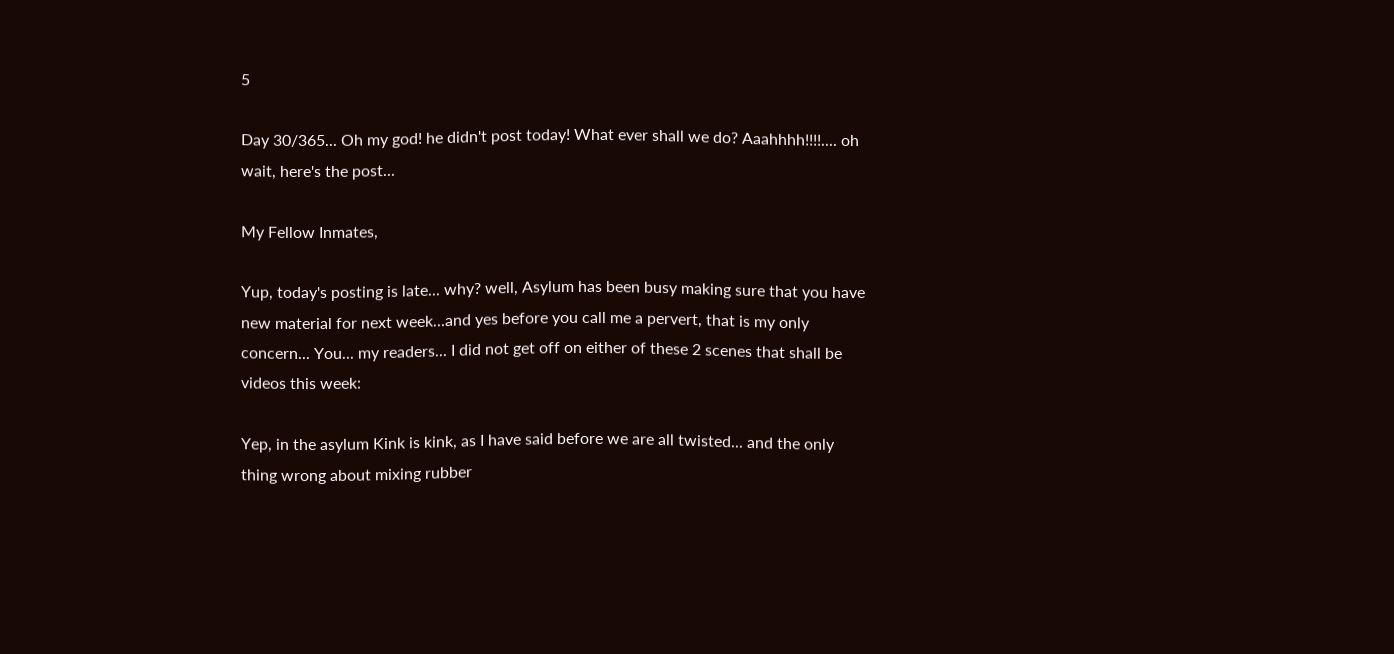5

Day 30/365... Oh my god! he didn't post today! What ever shall we do? Aaahhhh!!!!.... oh wait, here's the post...

My Fellow Inmates,

Yup, today's posting is late... why? well, Asylum has been busy making sure that you have new material for next week...and yes before you call me a pervert, that is my only concern... You... my readers... I did not get off on either of these 2 scenes that shall be videos this week:

Yep, in the asylum Kink is kink, as I have said before we are all twisted... and the only thing wrong about mixing rubber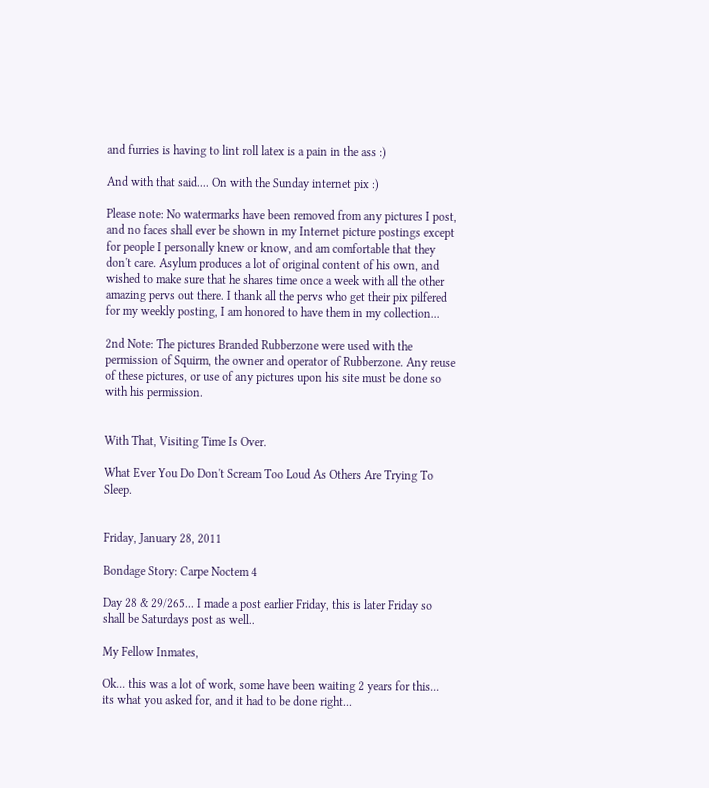and furries is having to lint roll latex is a pain in the ass :)

And with that said.... On with the Sunday internet pix :)

Please note: No watermarks have been removed from any pictures I post, and no faces shall ever be shown in my Internet picture postings except for people I personally knew or know, and am comfortable that they don't care. Asylum produces a lot of original content of his own, and wished to make sure that he shares time once a week with all the other amazing pervs out there. I thank all the pervs who get their pix pilfered for my weekly posting, I am honored to have them in my collection...

2nd Note: The pictures Branded Rubberzone were used with the permission of Squirm, the owner and operator of Rubberzone. Any reuse of these pictures, or use of any pictures upon his site must be done so with his permission.


With That, Visiting Time Is Over.

What Ever You Do Don't Scream Too Loud As Others Are Trying To Sleep.


Friday, January 28, 2011

Bondage Story: Carpe Noctem 4

Day 28 & 29/265... I made a post earlier Friday, this is later Friday so shall be Saturdays post as well..

My Fellow Inmates,

Ok... this was a lot of work, some have been waiting 2 years for this... its what you asked for, and it had to be done right...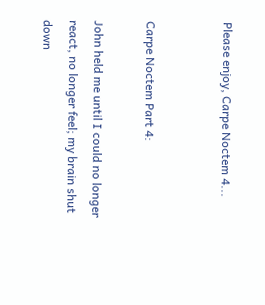Please enjoy, Carpe Noctem 4...


Carpe Noctem Part 4:

John held me until I could no longer react, no longer feel; my brain shut down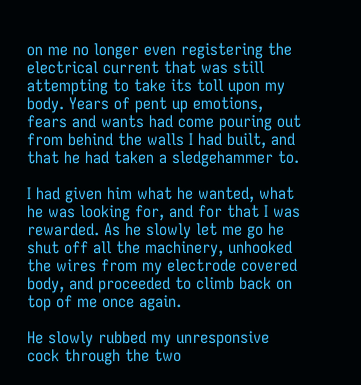on me no longer even registering the electrical current that was still attempting to take its toll upon my body. Years of pent up emotions, fears and wants had come pouring out from behind the walls I had built, and that he had taken a sledgehammer to.

I had given him what he wanted, what he was looking for, and for that I was rewarded. As he slowly let me go he shut off all the machinery, unhooked the wires from my electrode covered body, and proceeded to climb back on top of me once again.

He slowly rubbed my unresponsive cock through the two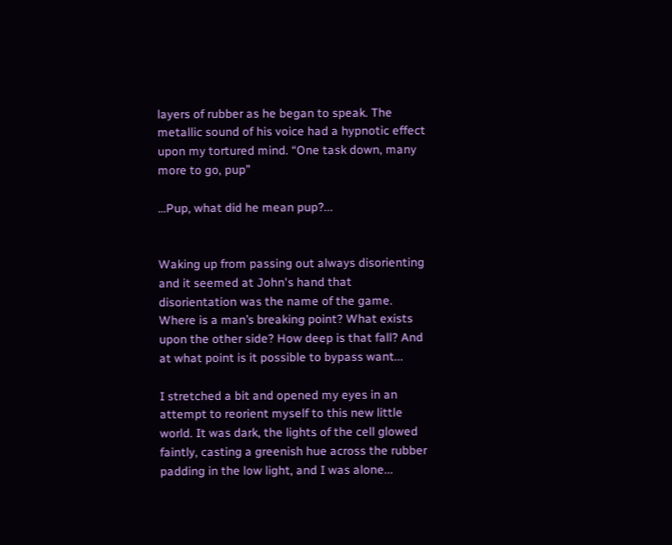layers of rubber as he began to speak. The metallic sound of his voice had a hypnotic effect upon my tortured mind. “One task down, many more to go, pup”

…Pup, what did he mean pup?...


Waking up from passing out always disorienting and it seemed at John's hand that disorientation was the name of the game. Where is a man’s breaking point? What exists upon the other side? How deep is that fall? And at what point is it possible to bypass want...

I stretched a bit and opened my eyes in an attempt to reorient myself to this new little world. It was dark, the lights of the cell glowed faintly, casting a greenish hue across the rubber padding in the low light, and I was alone...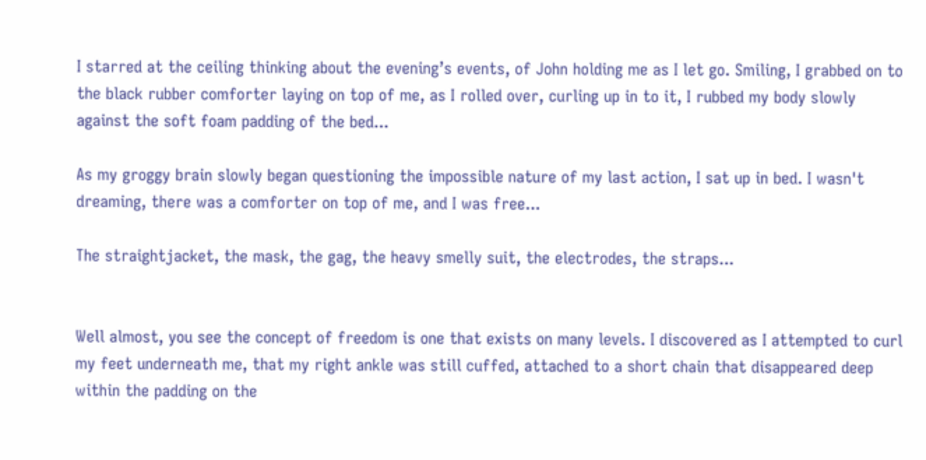I starred at the ceiling thinking about the evening’s events, of John holding me as I let go. Smiling, I grabbed on to the black rubber comforter laying on top of me, as I rolled over, curling up in to it, I rubbed my body slowly against the soft foam padding of the bed...

As my groggy brain slowly began questioning the impossible nature of my last action, I sat up in bed. I wasn't dreaming, there was a comforter on top of me, and I was free...

The straightjacket, the mask, the gag, the heavy smelly suit, the electrodes, the straps...


Well almost, you see the concept of freedom is one that exists on many levels. I discovered as I attempted to curl my feet underneath me, that my right ankle was still cuffed, attached to a short chain that disappeared deep within the padding on the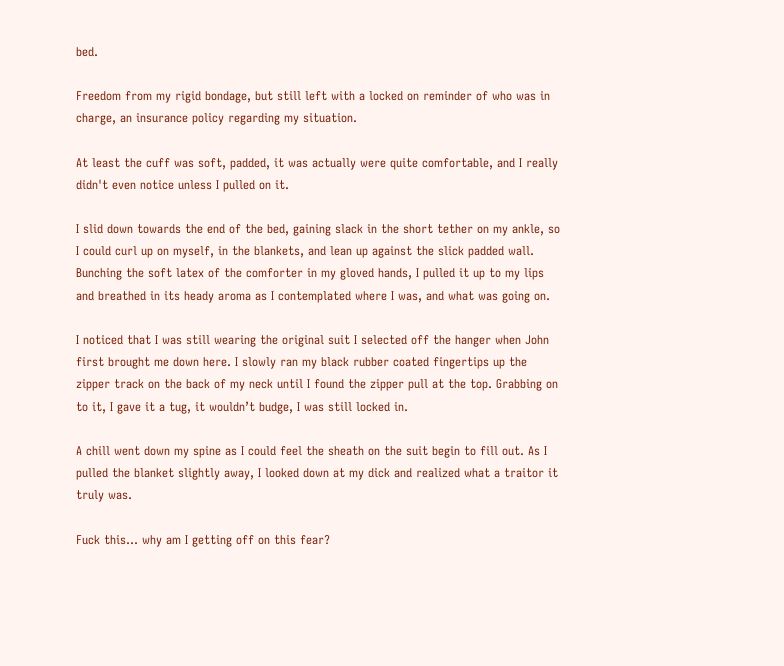bed.

Freedom from my rigid bondage, but still left with a locked on reminder of who was in charge, an insurance policy regarding my situation.

At least the cuff was soft, padded, it was actually were quite comfortable, and I really didn't even notice unless I pulled on it.

I slid down towards the end of the bed, gaining slack in the short tether on my ankle, so I could curl up on myself, in the blankets, and lean up against the slick padded wall. Bunching the soft latex of the comforter in my gloved hands, I pulled it up to my lips and breathed in its heady aroma as I contemplated where I was, and what was going on.

I noticed that I was still wearing the original suit I selected off the hanger when John first brought me down here. I slowly ran my black rubber coated fingertips up the zipper track on the back of my neck until I found the zipper pull at the top. Grabbing on to it, I gave it a tug, it wouldn’t budge, I was still locked in.

A chill went down my spine as I could feel the sheath on the suit begin to fill out. As I pulled the blanket slightly away, I looked down at my dick and realized what a traitor it truly was.

Fuck this… why am I getting off on this fear?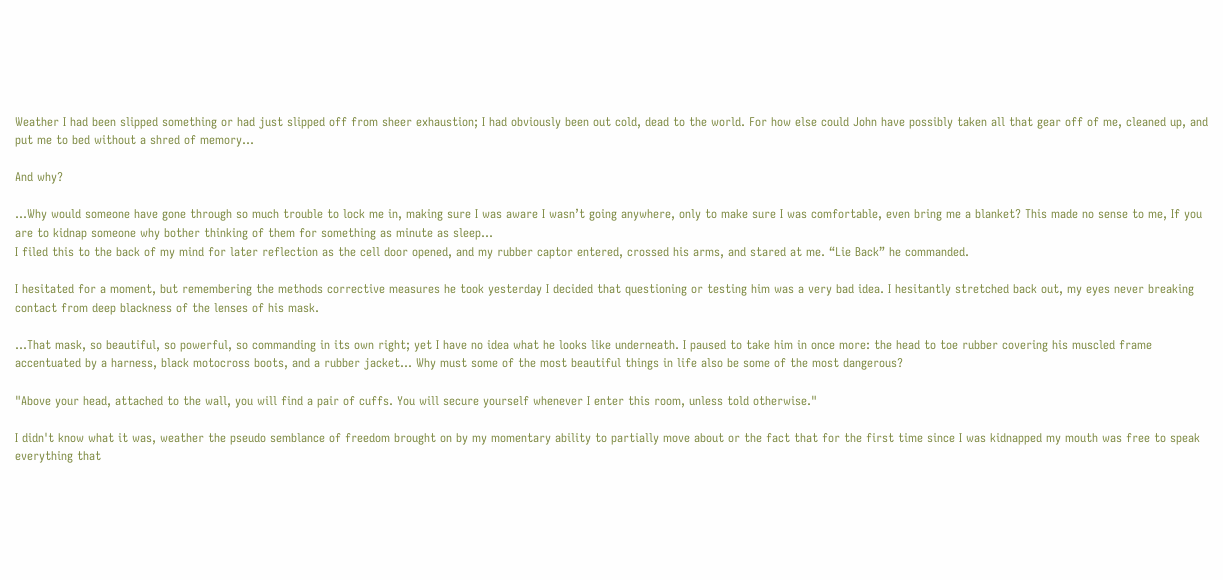Weather I had been slipped something or had just slipped off from sheer exhaustion; I had obviously been out cold, dead to the world. For how else could John have possibly taken all that gear off of me, cleaned up, and put me to bed without a shred of memory…

And why?

…Why would someone have gone through so much trouble to lock me in, making sure I was aware I wasn’t going anywhere, only to make sure I was comfortable, even bring me a blanket? This made no sense to me, If you are to kidnap someone why bother thinking of them for something as minute as sleep…
I filed this to the back of my mind for later reflection as the cell door opened, and my rubber captor entered, crossed his arms, and stared at me. “Lie Back” he commanded.

I hesitated for a moment, but remembering the methods corrective measures he took yesterday I decided that questioning or testing him was a very bad idea. I hesitantly stretched back out, my eyes never breaking contact from deep blackness of the lenses of his mask.

…That mask, so beautiful, so powerful, so commanding in its own right; yet I have no idea what he looks like underneath. I paused to take him in once more: the head to toe rubber covering his muscled frame accentuated by a harness, black motocross boots, and a rubber jacket… Why must some of the most beautiful things in life also be some of the most dangerous?

"Above your head, attached to the wall, you will find a pair of cuffs. You will secure yourself whenever I enter this room, unless told otherwise."

I didn't know what it was, weather the pseudo semblance of freedom brought on by my momentary ability to partially move about or the fact that for the first time since I was kidnapped my mouth was free to speak everything that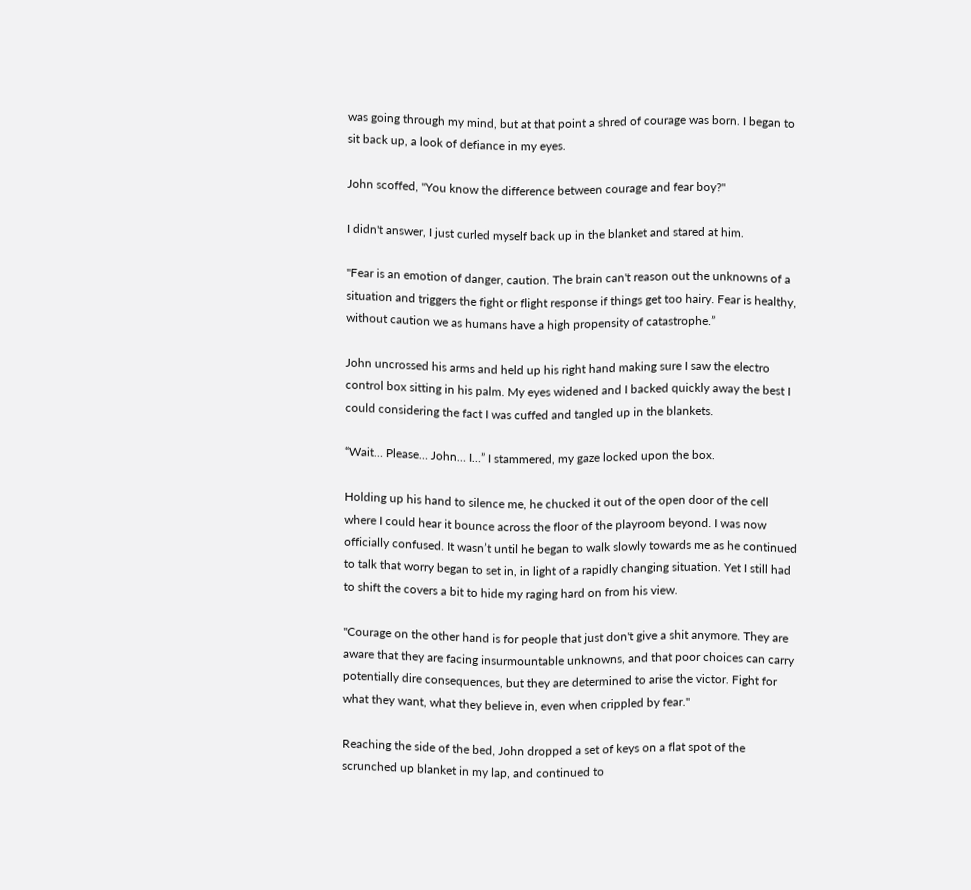was going through my mind, but at that point a shred of courage was born. I began to sit back up, a look of defiance in my eyes.

John scoffed, "You know the difference between courage and fear boy?"

I didn't answer, I just curled myself back up in the blanket and stared at him.

"Fear is an emotion of danger, caution. The brain can't reason out the unknowns of a situation and triggers the fight or flight response if things get too hairy. Fear is healthy, without caution we as humans have a high propensity of catastrophe.”

John uncrossed his arms and held up his right hand making sure I saw the electro control box sitting in his palm. My eyes widened and I backed quickly away the best I could considering the fact I was cuffed and tangled up in the blankets.

“Wait… Please… John… I…” I stammered, my gaze locked upon the box.

Holding up his hand to silence me, he chucked it out of the open door of the cell where I could hear it bounce across the floor of the playroom beyond. I was now officially confused. It wasn’t until he began to walk slowly towards me as he continued to talk that worry began to set in, in light of a rapidly changing situation. Yet I still had to shift the covers a bit to hide my raging hard on from his view.

"Courage on the other hand is for people that just don't give a shit anymore. They are aware that they are facing insurmountable unknowns, and that poor choices can carry potentially dire consequences, but they are determined to arise the victor. Fight for what they want, what they believe in, even when crippled by fear."

Reaching the side of the bed, John dropped a set of keys on a flat spot of the scrunched up blanket in my lap, and continued to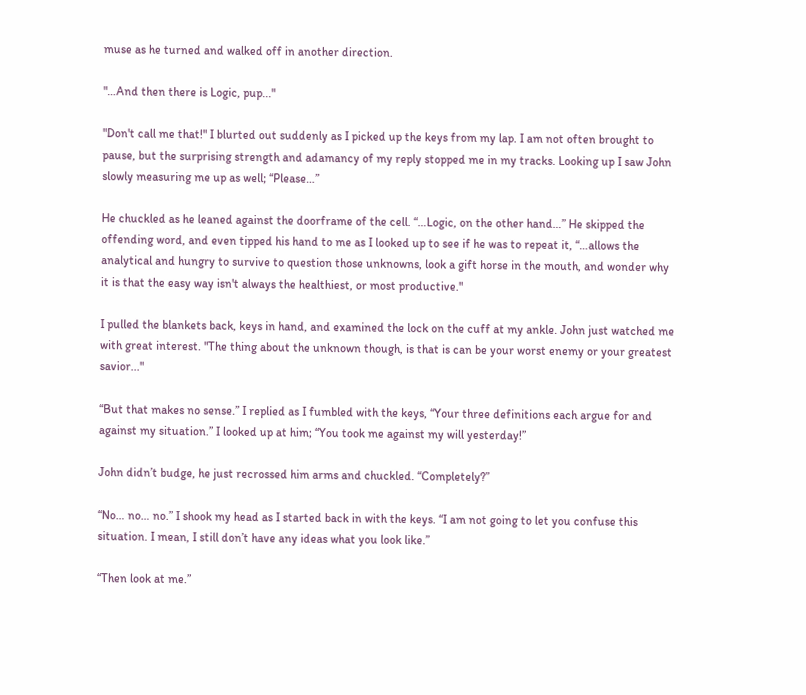muse as he turned and walked off in another direction.

"…And then there is Logic, pup..."

"Don't call me that!" I blurted out suddenly as I picked up the keys from my lap. I am not often brought to pause, but the surprising strength and adamancy of my reply stopped me in my tracks. Looking up I saw John slowly measuring me up as well; “Please…”

He chuckled as he leaned against the doorframe of the cell. “…Logic, on the other hand…” He skipped the offending word, and even tipped his hand to me as I looked up to see if he was to repeat it, “…allows the analytical and hungry to survive to question those unknowns, look a gift horse in the mouth, and wonder why it is that the easy way isn't always the healthiest, or most productive."

I pulled the blankets back, keys in hand, and examined the lock on the cuff at my ankle. John just watched me with great interest. "The thing about the unknown though, is that is can be your worst enemy or your greatest savior..."

“But that makes no sense.” I replied as I fumbled with the keys, “Your three definitions each argue for and against my situation.” I looked up at him; “You took me against my will yesterday!”

John didn’t budge, he just recrossed him arms and chuckled. “Completely?”

“No… no… no.” I shook my head as I started back in with the keys. “I am not going to let you confuse this situation. I mean, I still don’t have any ideas what you look like.”

“Then look at me.”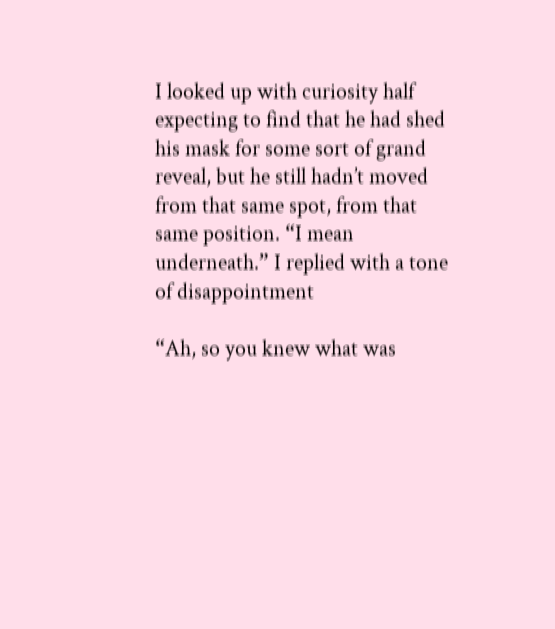I looked up with curiosity half expecting to find that he had shed his mask for some sort of grand reveal, but he still hadn’t moved from that same spot, from that same position. “I mean underneath.” I replied with a tone of disappointment

“Ah, so you knew what was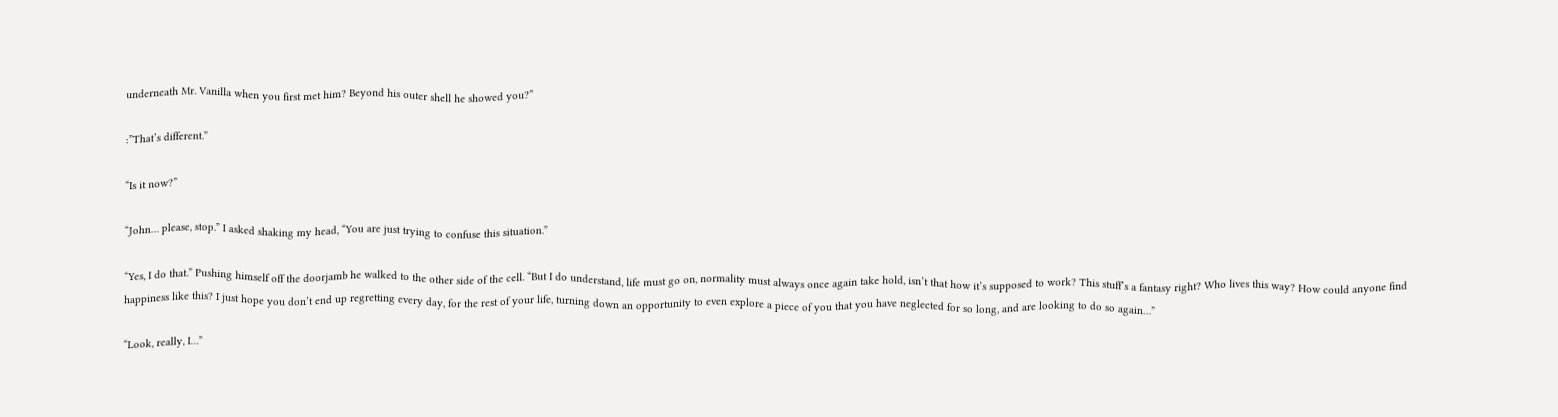underneath Mr. Vanilla when you first met him? Beyond his outer shell he showed you?”

:”That’s different.”

“Is it now?”

“John… please, stop.” I asked shaking my head, “You are just trying to confuse this situation.”

“Yes, I do that.” Pushing himself off the doorjamb he walked to the other side of the cell. “But I do understand, life must go on, normality must always once again take hold, isn’t that how it’s supposed to work? This stuff’s a fantasy right? Who lives this way? How could anyone find happiness like this? I just hope you don’t end up regretting every day, for the rest of your life, turning down an opportunity to even explore a piece of you that you have neglected for so long, and are looking to do so again…”

“Look, really, I…”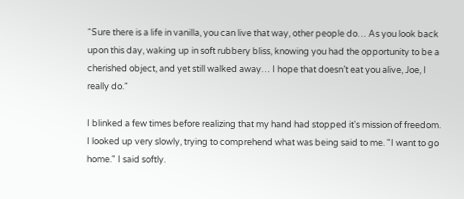“Sure there is a life in vanilla, you can live that way, other people do… As you look back upon this day, waking up in soft rubbery bliss, knowing you had the opportunity to be a cherished object, and yet still walked away… I hope that doesn’t eat you alive, Joe, I really do.“

I blinked a few times before realizing that my hand had stopped it's mission of freedom. I looked up very slowly, trying to comprehend what was being said to me. "I want to go home." I said softly.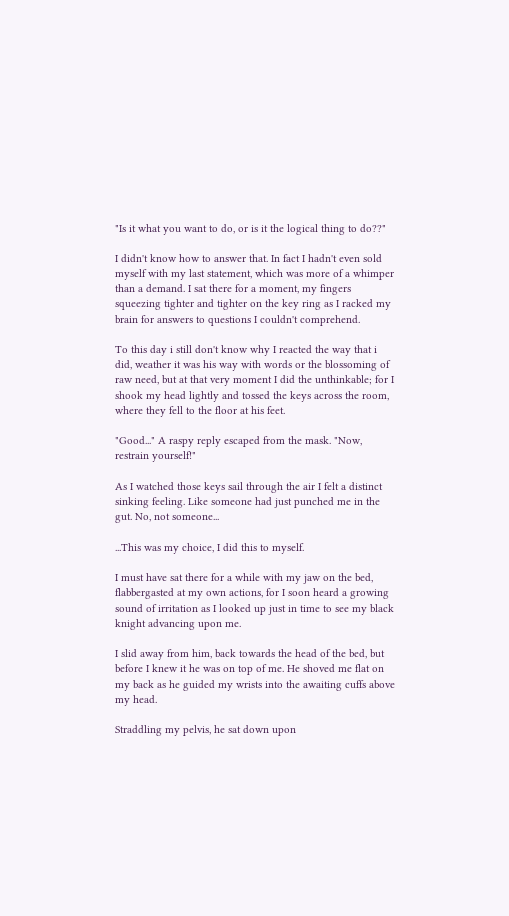"Is it what you want to do, or is it the logical thing to do??"

I didn't know how to answer that. In fact I hadn't even sold myself with my last statement, which was more of a whimper than a demand. I sat there for a moment, my fingers squeezing tighter and tighter on the key ring as I racked my brain for answers to questions I couldn't comprehend.

To this day i still don't know why I reacted the way that i did, weather it was his way with words or the blossoming of raw need, but at that very moment I did the unthinkable; for I shook my head lightly and tossed the keys across the room, where they fell to the floor at his feet.

"Good..." A raspy reply escaped from the mask. "Now, restrain yourself!"

As I watched those keys sail through the air I felt a distinct sinking feeling. Like someone had just punched me in the gut. No, not someone...

...This was my choice, I did this to myself.

I must have sat there for a while with my jaw on the bed, flabbergasted at my own actions, for I soon heard a growing sound of irritation as I looked up just in time to see my black knight advancing upon me.

I slid away from him, back towards the head of the bed, but before I knew it he was on top of me. He shoved me flat on my back as he guided my wrists into the awaiting cuffs above my head.

Straddling my pelvis, he sat down upon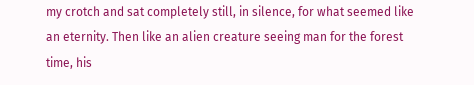my crotch and sat completely still, in silence, for what seemed like an eternity. Then like an alien creature seeing man for the forest time, his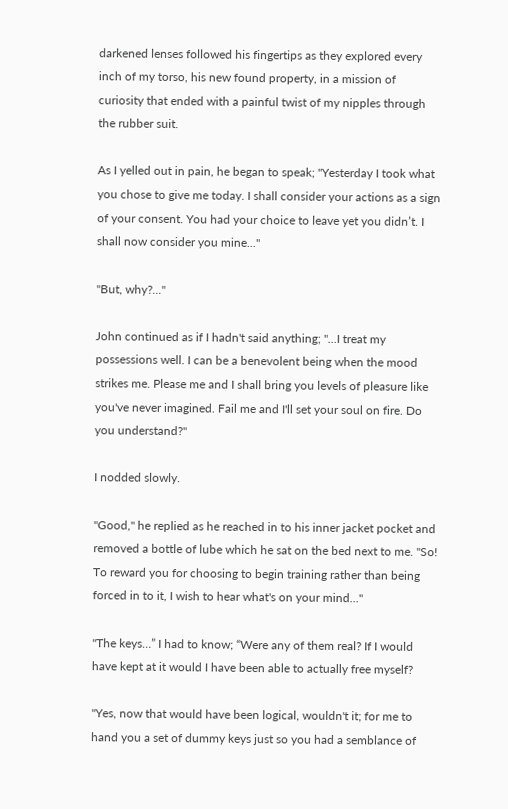darkened lenses followed his fingertips as they explored every inch of my torso, his new found property, in a mission of curiosity that ended with a painful twist of my nipples through the rubber suit.

As I yelled out in pain, he began to speak; "Yesterday I took what you chose to give me today. I shall consider your actions as a sign of your consent. You had your choice to leave yet you didn’t. I shall now consider you mine..."

"But, why?..."

John continued as if I hadn't said anything; "...I treat my possessions well. I can be a benevolent being when the mood strikes me. Please me and I shall bring you levels of pleasure like you've never imagined. Fail me and I'll set your soul on fire. Do you understand?"

I nodded slowly.

"Good," he replied as he reached in to his inner jacket pocket and removed a bottle of lube which he sat on the bed next to me. "So! To reward you for choosing to begin training rather than being forced in to it, I wish to hear what's on your mind..."

"The keys…” I had to know; “Were any of them real? If I would have kept at it would I have been able to actually free myself?

"Yes, now that would have been logical, wouldn't it; for me to hand you a set of dummy keys just so you had a semblance of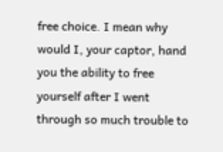free choice. I mean why would I, your captor, hand you the ability to free yourself after I went through so much trouble to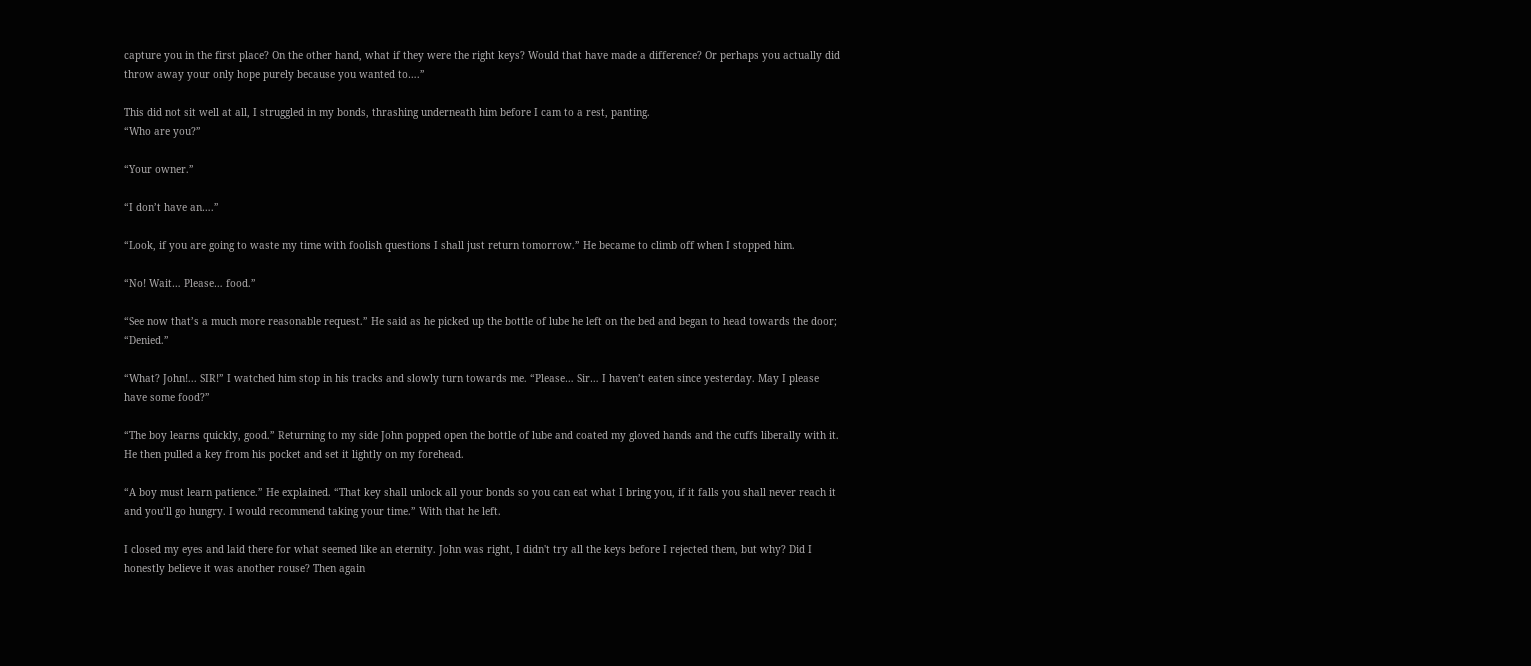capture you in the first place? On the other hand, what if they were the right keys? Would that have made a difference? Or perhaps you actually did throw away your only hope purely because you wanted to….”

This did not sit well at all, I struggled in my bonds, thrashing underneath him before I cam to a rest, panting.
“Who are you?”

“Your owner.”

“I don’t have an….”

“Look, if you are going to waste my time with foolish questions I shall just return tomorrow.” He became to climb off when I stopped him.

“No! Wait… Please… food.”

“See now that’s a much more reasonable request.” He said as he picked up the bottle of lube he left on the bed and began to head towards the door; “Denied.”

“What? John!... SIR!” I watched him stop in his tracks and slowly turn towards me. “Please… Sir… I haven’t eaten since yesterday. May I please have some food?”

“The boy learns quickly, good.” Returning to my side John popped open the bottle of lube and coated my gloved hands and the cuffs liberally with it. He then pulled a key from his pocket and set it lightly on my forehead.

“A boy must learn patience.” He explained. “That key shall unlock all your bonds so you can eat what I bring you, if it falls you shall never reach it and you’ll go hungry. I would recommend taking your time.” With that he left.

I closed my eyes and laid there for what seemed like an eternity. John was right, I didn't try all the keys before I rejected them, but why? Did I honestly believe it was another rouse? Then again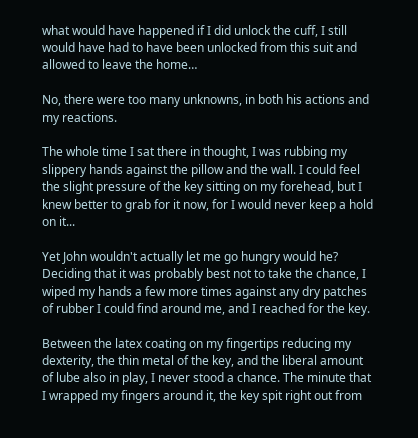what would have happened if I did unlock the cuff, I still would have had to have been unlocked from this suit and allowed to leave the home…

No, there were too many unknowns, in both his actions and my reactions.

The whole time I sat there in thought, I was rubbing my slippery hands against the pillow and the wall. I could feel the slight pressure of the key sitting on my forehead, but I knew better to grab for it now, for I would never keep a hold on it...

Yet John wouldn't actually let me go hungry would he? Deciding that it was probably best not to take the chance, I wiped my hands a few more times against any dry patches of rubber I could find around me, and I reached for the key.

Between the latex coating on my fingertips reducing my dexterity, the thin metal of the key, and the liberal amount of lube also in play, I never stood a chance. The minute that I wrapped my fingers around it, the key spit right out from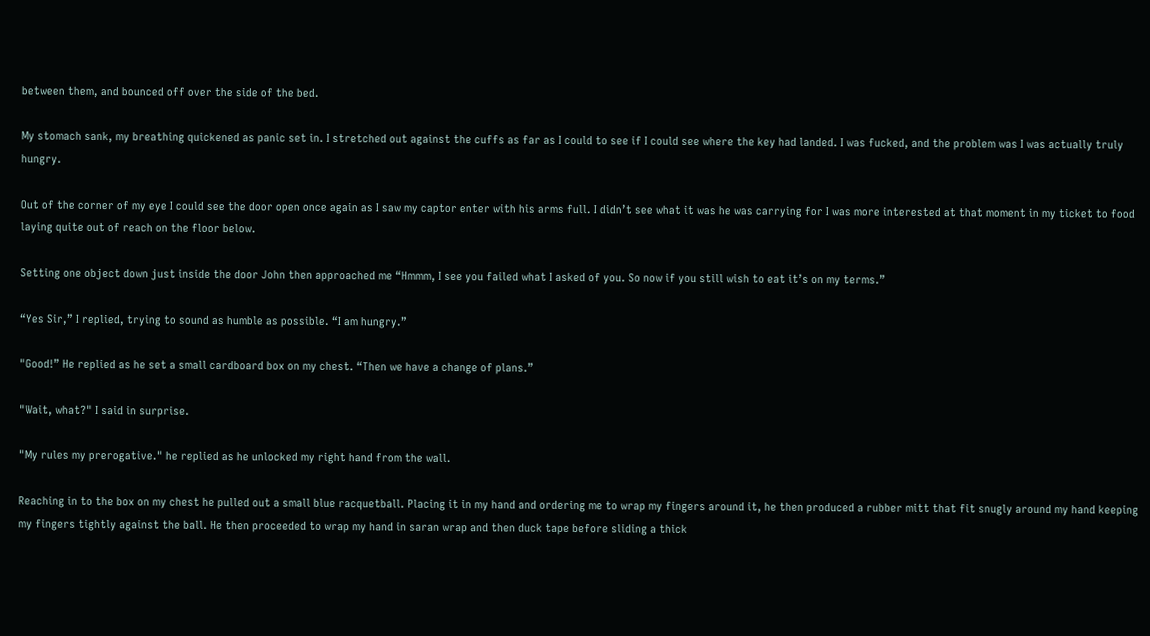between them, and bounced off over the side of the bed.

My stomach sank, my breathing quickened as panic set in. I stretched out against the cuffs as far as I could to see if I could see where the key had landed. I was fucked, and the problem was I was actually truly hungry.

Out of the corner of my eye I could see the door open once again as I saw my captor enter with his arms full. I didn’t see what it was he was carrying for I was more interested at that moment in my ticket to food laying quite out of reach on the floor below.

Setting one object down just inside the door John then approached me “Hmmm, I see you failed what I asked of you. So now if you still wish to eat it’s on my terms.”

“Yes Sir,” I replied, trying to sound as humble as possible. “I am hungry.”

"Good!” He replied as he set a small cardboard box on my chest. “Then we have a change of plans.”

"Wait, what?" I said in surprise.

"My rules my prerogative." he replied as he unlocked my right hand from the wall.

Reaching in to the box on my chest he pulled out a small blue racquetball. Placing it in my hand and ordering me to wrap my fingers around it, he then produced a rubber mitt that fit snugly around my hand keeping my fingers tightly against the ball. He then proceeded to wrap my hand in saran wrap and then duck tape before sliding a thick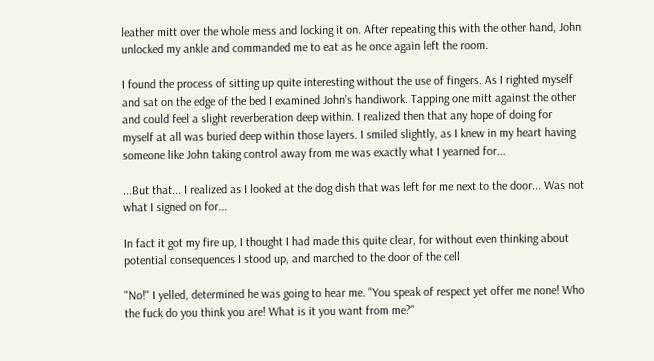leather mitt over the whole mess and locking it on. After repeating this with the other hand, John unlocked my ankle and commanded me to eat as he once again left the room.

I found the process of sitting up quite interesting without the use of fingers. As I righted myself and sat on the edge of the bed I examined John’s handiwork. Tapping one mitt against the other and could feel a slight reverberation deep within. I realized then that any hope of doing for myself at all was buried deep within those layers. I smiled slightly, as I knew in my heart having someone like John taking control away from me was exactly what I yearned for...

...But that... I realized as I looked at the dog dish that was left for me next to the door... Was not what I signed on for...

In fact it got my fire up, I thought I had made this quite clear, for without even thinking about potential consequences I stood up, and marched to the door of the cell

"No!" I yelled, determined he was going to hear me. "You speak of respect yet offer me none! Who the fuck do you think you are! What is it you want from me?"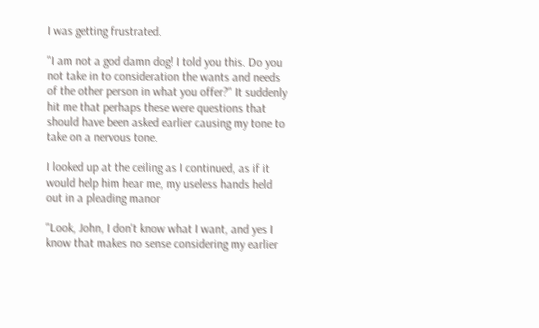I was getting frustrated.

"I am not a god damn dog! I told you this. Do you not take in to consideration the wants and needs of the other person in what you offer?" It suddenly hit me that perhaps these were questions that should have been asked earlier causing my tone to take on a nervous tone.

I looked up at the ceiling as I continued, as if it would help him hear me, my useless hands held out in a pleading manor

"Look, John, I don't know what I want, and yes I know that makes no sense considering my earlier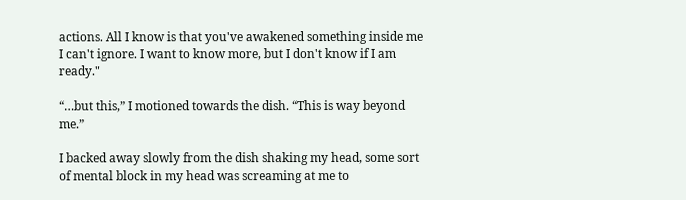actions. All I know is that you've awakened something inside me I can't ignore. I want to know more, but I don't know if I am ready."

“…but this,” I motioned towards the dish. “This is way beyond me.”

I backed away slowly from the dish shaking my head, some sort of mental block in my head was screaming at me to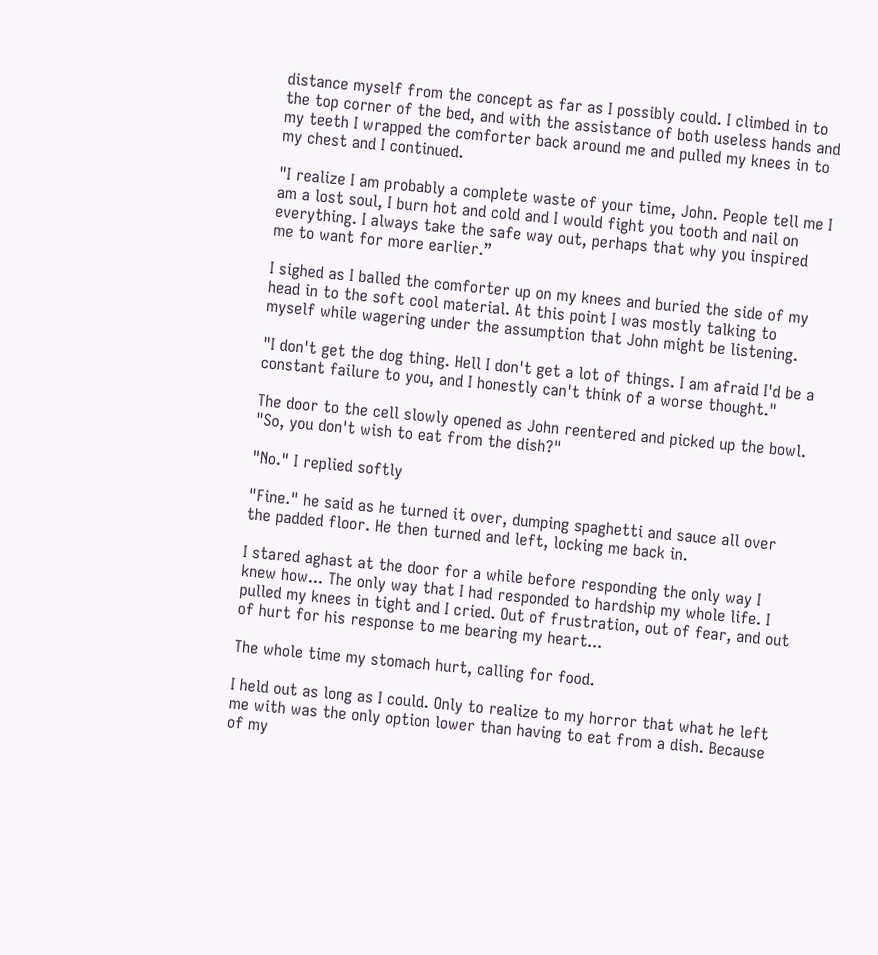distance myself from the concept as far as I possibly could. I climbed in to the top corner of the bed, and with the assistance of both useless hands and my teeth I wrapped the comforter back around me and pulled my knees in to my chest and I continued.

"I realize I am probably a complete waste of your time, John. People tell me I am a lost soul, I burn hot and cold and I would fight you tooth and nail on everything. I always take the safe way out, perhaps that why you inspired me to want for more earlier.”

I sighed as I balled the comforter up on my knees and buried the side of my head in to the soft cool material. At this point I was mostly talking to myself while wagering under the assumption that John might be listening.

"I don't get the dog thing. Hell I don't get a lot of things. I am afraid I'd be a constant failure to you, and I honestly can't think of a worse thought."

The door to the cell slowly opened as John reentered and picked up the bowl. "So, you don't wish to eat from the dish?"

"No." I replied softly

"Fine." he said as he turned it over, dumping spaghetti and sauce all over the padded floor. He then turned and left, locking me back in.

I stared aghast at the door for a while before responding the only way I knew how... The only way that I had responded to hardship my whole life. I pulled my knees in tight and I cried. Out of frustration, out of fear, and out of hurt for his response to me bearing my heart...

The whole time my stomach hurt, calling for food.

I held out as long as I could. Only to realize to my horror that what he left me with was the only option lower than having to eat from a dish. Because of my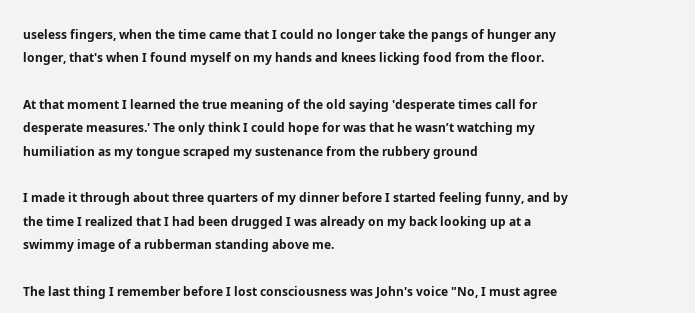useless fingers, when the time came that I could no longer take the pangs of hunger any longer, that's when I found myself on my hands and knees licking food from the floor.

At that moment I learned the true meaning of the old saying 'desperate times call for desperate measures.' The only think I could hope for was that he wasn’t watching my humiliation as my tongue scraped my sustenance from the rubbery ground

I made it through about three quarters of my dinner before I started feeling funny, and by the time I realized that I had been drugged I was already on my back looking up at a swimmy image of a rubberman standing above me.

The last thing I remember before I lost consciousness was John's voice "No, I must agree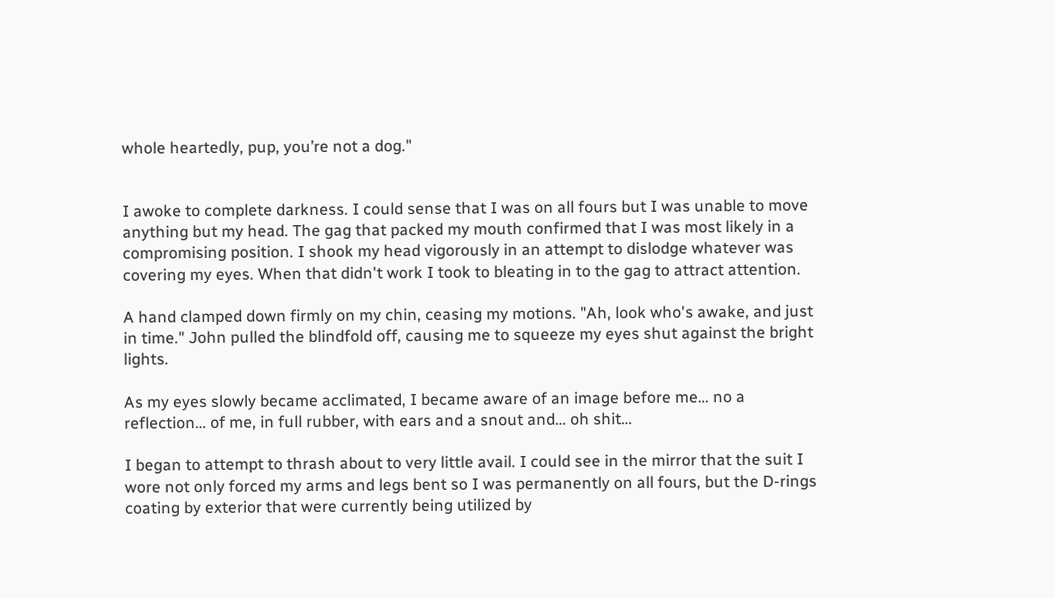whole heartedly, pup, you’re not a dog."


I awoke to complete darkness. I could sense that I was on all fours but I was unable to move anything but my head. The gag that packed my mouth confirmed that I was most likely in a compromising position. I shook my head vigorously in an attempt to dislodge whatever was covering my eyes. When that didn't work I took to bleating in to the gag to attract attention.

A hand clamped down firmly on my chin, ceasing my motions. "Ah, look who's awake, and just in time." John pulled the blindfold off, causing me to squeeze my eyes shut against the bright lights.

As my eyes slowly became acclimated, I became aware of an image before me… no a reflection… of me, in full rubber, with ears and a snout and… oh shit…

I began to attempt to thrash about to very little avail. I could see in the mirror that the suit I wore not only forced my arms and legs bent so I was permanently on all fours, but the D-rings coating by exterior that were currently being utilized by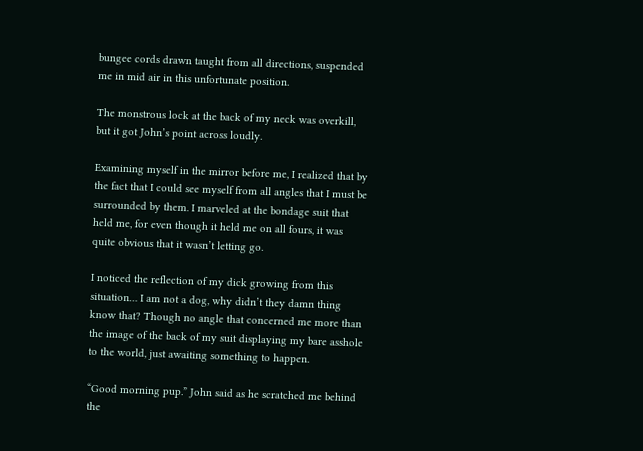bungee cords drawn taught from all directions, suspended me in mid air in this unfortunate position.

The monstrous lock at the back of my neck was overkill, but it got John’s point across loudly.

Examining myself in the mirror before me, I realized that by the fact that I could see myself from all angles that I must be surrounded by them. I marveled at the bondage suit that held me, for even though it held me on all fours, it was quite obvious that it wasn’t letting go.

I noticed the reflection of my dick growing from this situation… I am not a dog, why didn’t they damn thing know that? Though no angle that concerned me more than the image of the back of my suit displaying my bare asshole to the world, just awaiting something to happen.

“Good morning pup.” John said as he scratched me behind the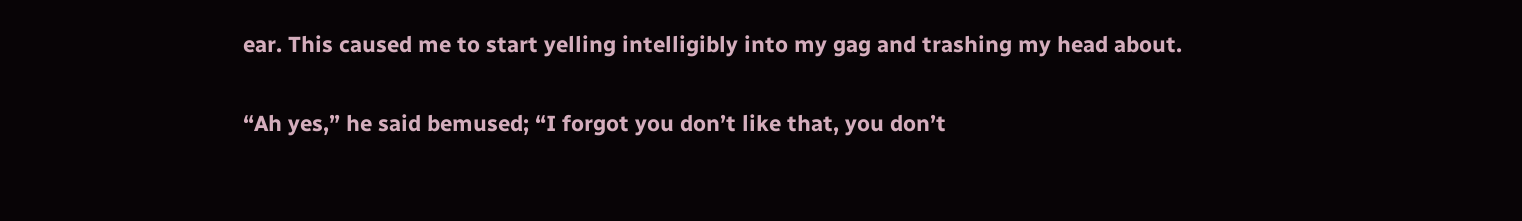ear. This caused me to start yelling intelligibly into my gag and trashing my head about.

“Ah yes,” he said bemused; “I forgot you don’t like that, you don’t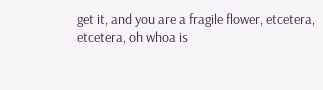get it, and you are a fragile flower, etcetera, etcetera, oh whoa is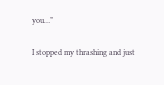you…”

I stopped my thrashing and just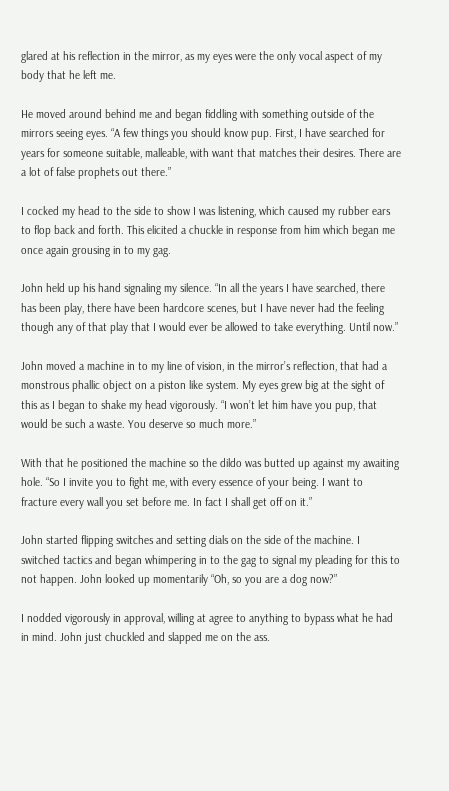glared at his reflection in the mirror, as my eyes were the only vocal aspect of my body that he left me.

He moved around behind me and began fiddling with something outside of the mirrors seeing eyes. “A few things you should know pup. First, I have searched for years for someone suitable, malleable, with want that matches their desires. There are a lot of false prophets out there.”

I cocked my head to the side to show I was listening, which caused my rubber ears to flop back and forth. This elicited a chuckle in response from him which began me once again grousing in to my gag.

John held up his hand signaling my silence. “In all the years I have searched, there has been play, there have been hardcore scenes, but I have never had the feeling though any of that play that I would ever be allowed to take everything. Until now.”

John moved a machine in to my line of vision, in the mirror’s reflection, that had a monstrous phallic object on a piston like system. My eyes grew big at the sight of this as I began to shake my head vigorously. “I won’t let him have you pup, that would be such a waste. You deserve so much more.”

With that he positioned the machine so the dildo was butted up against my awaiting hole. “So I invite you to fight me, with every essence of your being. I want to fracture every wall you set before me. In fact I shall get off on it.”

John started flipping switches and setting dials on the side of the machine. I switched tactics and began whimpering in to the gag to signal my pleading for this to not happen. John looked up momentarily “Oh, so you are a dog now?”

I nodded vigorously in approval, willing at agree to anything to bypass what he had in mind. John just chuckled and slapped me on the ass.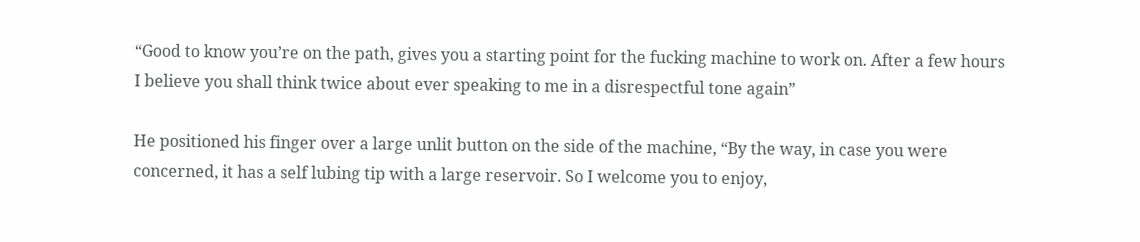“Good to know you’re on the path, gives you a starting point for the fucking machine to work on. After a few hours I believe you shall think twice about ever speaking to me in a disrespectful tone again”

He positioned his finger over a large unlit button on the side of the machine, “By the way, in case you were concerned, it has a self lubing tip with a large reservoir. So I welcome you to enjoy,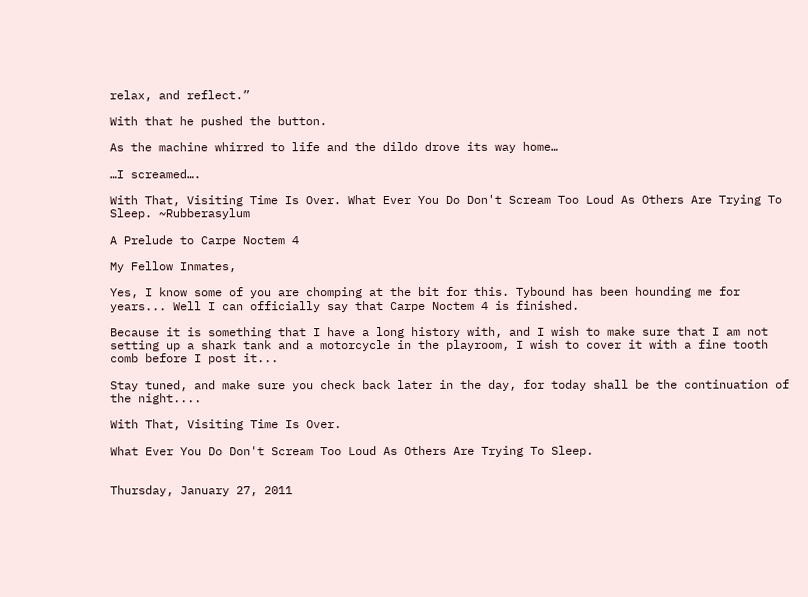relax, and reflect.”

With that he pushed the button.

As the machine whirred to life and the dildo drove its way home…

…I screamed….

With That, Visiting Time Is Over. What Ever You Do Don't Scream Too Loud As Others Are Trying To Sleep. ~Rubberasylum

A Prelude to Carpe Noctem 4

My Fellow Inmates,

Yes, I know some of you are chomping at the bit for this. Tybound has been hounding me for years... Well I can officially say that Carpe Noctem 4 is finished.

Because it is something that I have a long history with, and I wish to make sure that I am not setting up a shark tank and a motorcycle in the playroom, I wish to cover it with a fine tooth comb before I post it...

Stay tuned, and make sure you check back later in the day, for today shall be the continuation of the night....

With That, Visiting Time Is Over.

What Ever You Do Don't Scream Too Loud As Others Are Trying To Sleep.


Thursday, January 27, 2011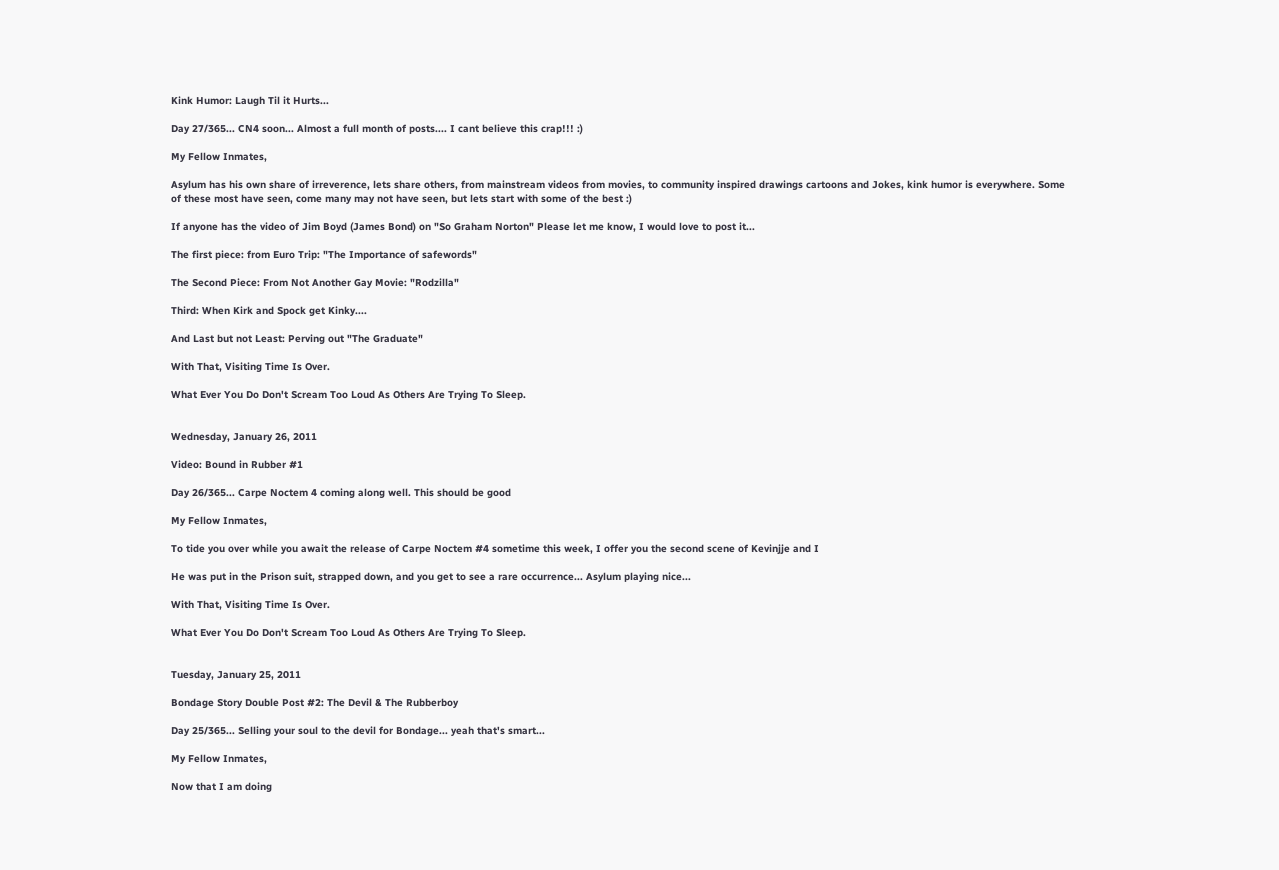Kink Humor: Laugh Til it Hurts...

Day 27/365... CN4 soon... Almost a full month of posts.... I cant believe this crap!!! :)

My Fellow Inmates,

Asylum has his own share of irreverence, lets share others, from mainstream videos from movies, to community inspired drawings cartoons and Jokes, kink humor is everywhere. Some of these most have seen, come many may not have seen, but lets start with some of the best :)

If anyone has the video of Jim Boyd (James Bond) on "So Graham Norton" Please let me know, I would love to post it...

The first piece: from Euro Trip: "The Importance of safewords"

The Second Piece: From Not Another Gay Movie: "Rodzilla"

Third: When Kirk and Spock get Kinky....

And Last but not Least: Perving out "The Graduate"

With That, Visiting Time Is Over.

What Ever You Do Don't Scream Too Loud As Others Are Trying To Sleep.


Wednesday, January 26, 2011

Video: Bound in Rubber #1

Day 26/365... Carpe Noctem 4 coming along well. This should be good

My Fellow Inmates,

To tide you over while you await the release of Carpe Noctem #4 sometime this week, I offer you the second scene of Kevinjje and I

He was put in the Prison suit, strapped down, and you get to see a rare occurrence... Asylum playing nice...

With That, Visiting Time Is Over.

What Ever You Do Don't Scream Too Loud As Others Are Trying To Sleep.


Tuesday, January 25, 2011

Bondage Story Double Post #2: The Devil & The Rubberboy

Day 25/365... Selling your soul to the devil for Bondage... yeah that's smart...

My Fellow Inmates,

Now that I am doing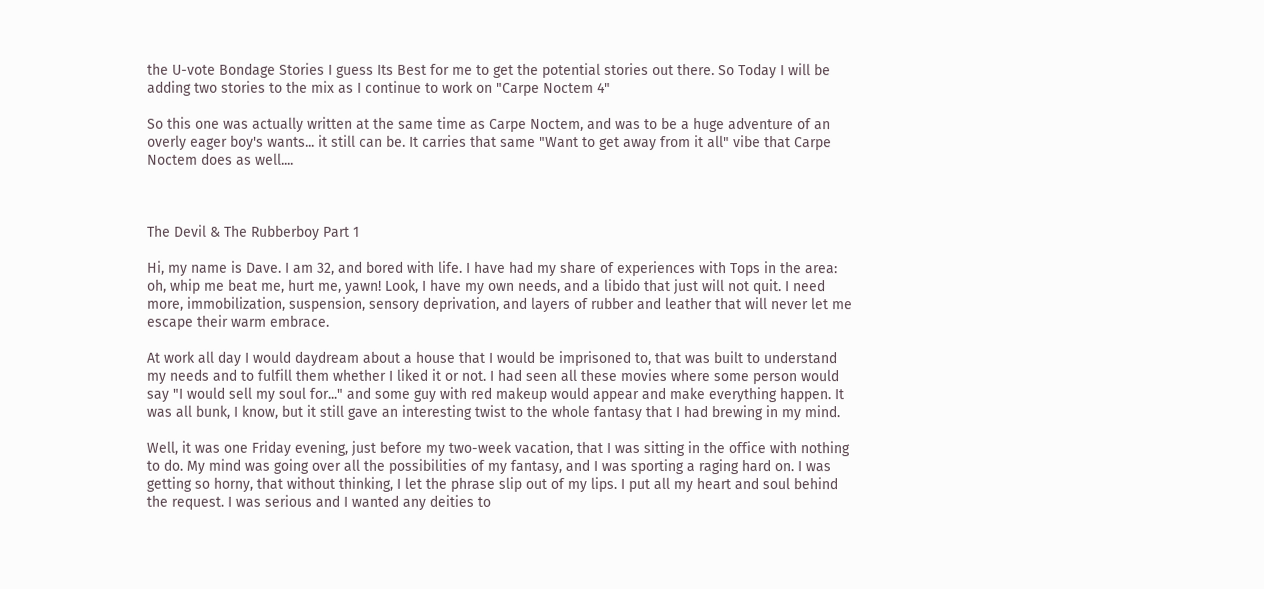the U-vote Bondage Stories I guess Its Best for me to get the potential stories out there. So Today I will be adding two stories to the mix as I continue to work on "Carpe Noctem 4"

So this one was actually written at the same time as Carpe Noctem, and was to be a huge adventure of an overly eager boy's wants... it still can be. It carries that same "Want to get away from it all" vibe that Carpe Noctem does as well....



The Devil & The Rubberboy Part 1

Hi, my name is Dave. I am 32, and bored with life. I have had my share of experiences with Tops in the area: oh, whip me beat me, hurt me, yawn! Look, I have my own needs, and a libido that just will not quit. I need more, immobilization, suspension, sensory deprivation, and layers of rubber and leather that will never let me escape their warm embrace.

At work all day I would daydream about a house that I would be imprisoned to, that was built to understand my needs and to fulfill them whether I liked it or not. I had seen all these movies where some person would say "I would sell my soul for..." and some guy with red makeup would appear and make everything happen. It was all bunk, I know, but it still gave an interesting twist to the whole fantasy that I had brewing in my mind.

Well, it was one Friday evening, just before my two-week vacation, that I was sitting in the office with nothing to do. My mind was going over all the possibilities of my fantasy, and I was sporting a raging hard on. I was getting so horny, that without thinking, I let the phrase slip out of my lips. I put all my heart and soul behind the request. I was serious and I wanted any deities to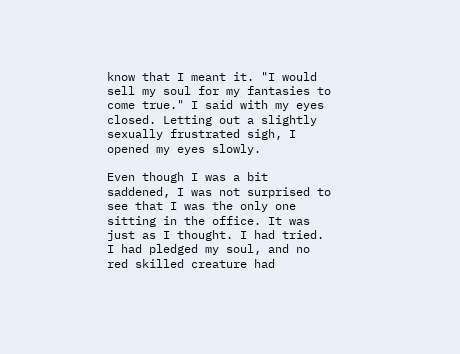know that I meant it. "I would sell my soul for my fantasies to come true." I said with my eyes closed. Letting out a slightly sexually frustrated sigh, I opened my eyes slowly.

Even though I was a bit saddened, I was not surprised to see that I was the only one sitting in the office. It was just as I thought. I had tried. I had pledged my soul, and no red skilled creature had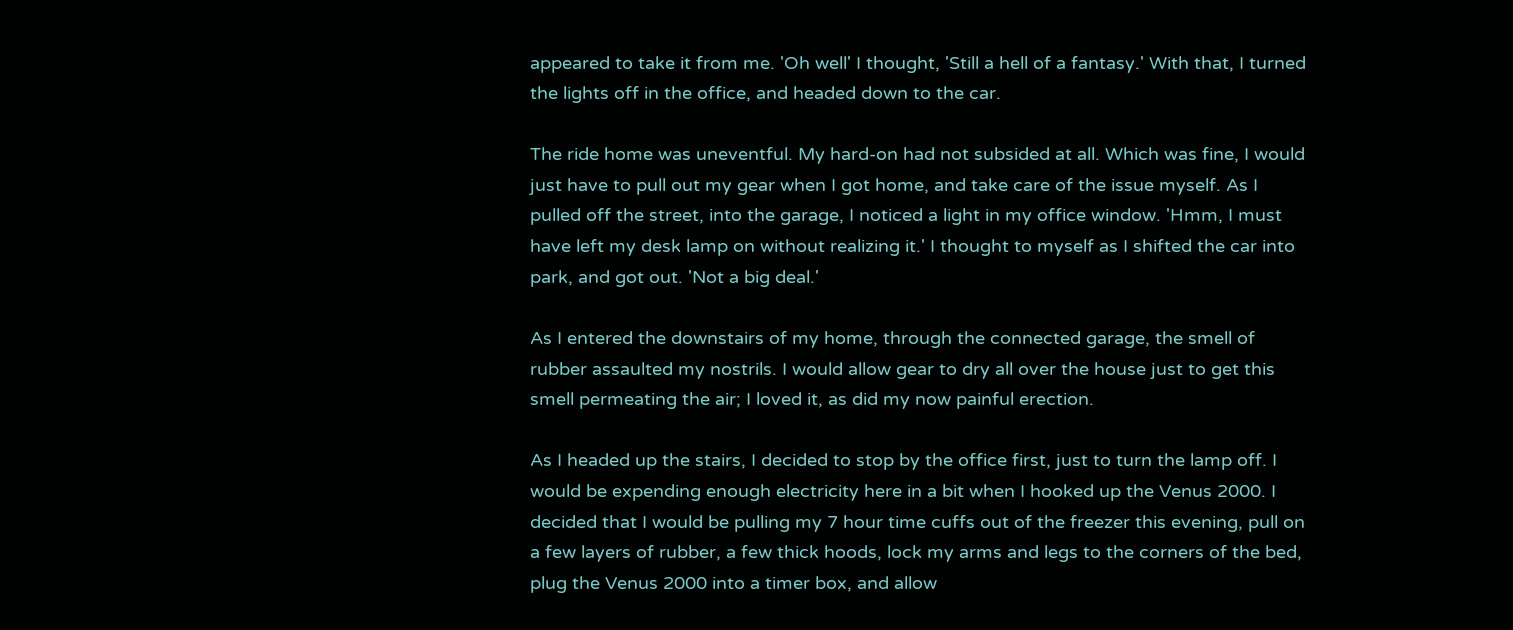appeared to take it from me. 'Oh well' I thought, 'Still a hell of a fantasy.' With that, I turned the lights off in the office, and headed down to the car.

The ride home was uneventful. My hard-on had not subsided at all. Which was fine, I would just have to pull out my gear when I got home, and take care of the issue myself. As I pulled off the street, into the garage, I noticed a light in my office window. 'Hmm, I must have left my desk lamp on without realizing it.' I thought to myself as I shifted the car into park, and got out. 'Not a big deal.'

As I entered the downstairs of my home, through the connected garage, the smell of rubber assaulted my nostrils. I would allow gear to dry all over the house just to get this smell permeating the air; I loved it, as did my now painful erection.

As I headed up the stairs, I decided to stop by the office first, just to turn the lamp off. I would be expending enough electricity here in a bit when I hooked up the Venus 2000. I decided that I would be pulling my 7 hour time cuffs out of the freezer this evening, pull on a few layers of rubber, a few thick hoods, lock my arms and legs to the corners of the bed, plug the Venus 2000 into a timer box, and allow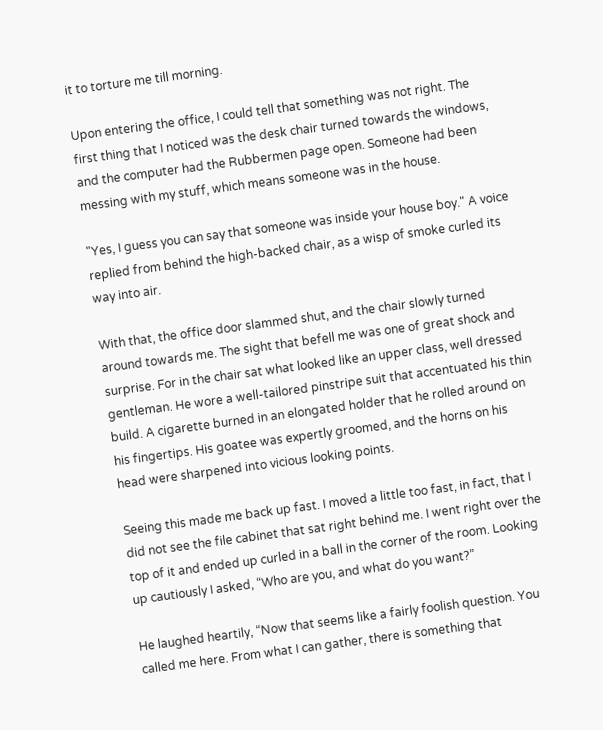it to torture me till morning.

Upon entering the office, I could tell that something was not right. The first thing that I noticed was the desk chair turned towards the windows, and the computer had the Rubbermen page open. Someone had been messing with my stuff, which means someone was in the house.

"Yes, I guess you can say that someone was inside your house boy." A voice replied from behind the high-backed chair, as a wisp of smoke curled its way into air.

With that, the office door slammed shut, and the chair slowly turned around towards me. The sight that befell me was one of great shock and surprise. For in the chair sat what looked like an upper class, well dressed gentleman. He wore a well-tailored pinstripe suit that accentuated his thin build. A cigarette burned in an elongated holder that he rolled around on his fingertips. His goatee was expertly groomed, and the horns on his head were sharpened into vicious looking points.

Seeing this made me back up fast. I moved a little too fast, in fact, that I did not see the file cabinet that sat right behind me. I went right over the top of it and ended up curled in a ball in the corner of the room. Looking up cautiously I asked, “Who are you, and what do you want?”

He laughed heartily, “Now that seems like a fairly foolish question. You called me here. From what I can gather, there is something that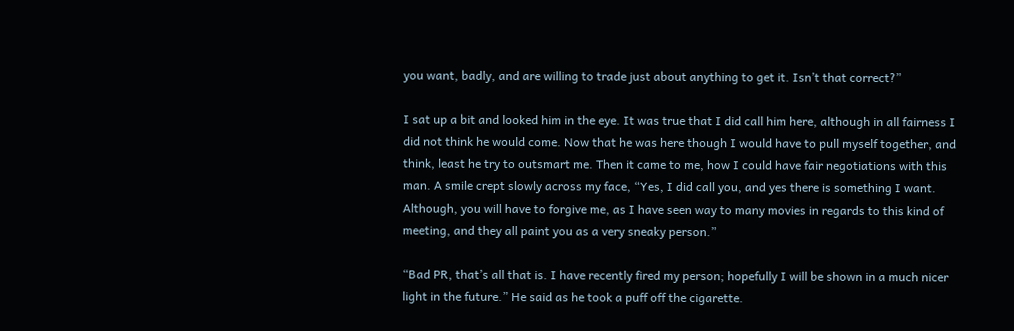you want, badly, and are willing to trade just about anything to get it. Isn’t that correct?”

I sat up a bit and looked him in the eye. It was true that I did call him here, although in all fairness I did not think he would come. Now that he was here though I would have to pull myself together, and think, least he try to outsmart me. Then it came to me, how I could have fair negotiations with this man. A smile crept slowly across my face, “Yes, I did call you, and yes there is something I want. Although, you will have to forgive me, as I have seen way to many movies in regards to this kind of meeting, and they all paint you as a very sneaky person.”

“Bad PR, that’s all that is. I have recently fired my person; hopefully I will be shown in a much nicer light in the future.” He said as he took a puff off the cigarette.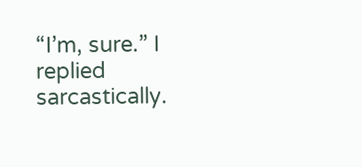“I’m, sure.” I replied sarcastically.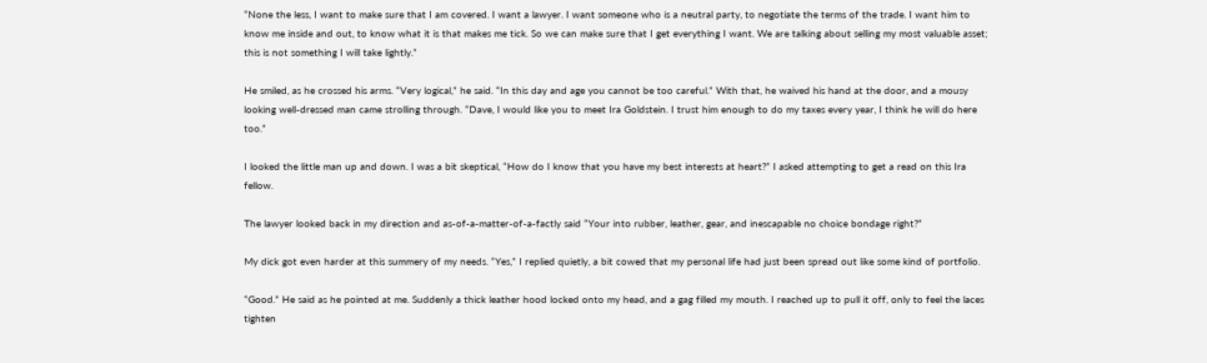“None the less, I want to make sure that I am covered. I want a lawyer. I want someone who is a neutral party, to negotiate the terms of the trade. I want him to know me inside and out, to know what it is that makes me tick. So we can make sure that I get everything I want. We are talking about selling my most valuable asset; this is not something I will take lightly.”

He smiled, as he crossed his arms. “Very logical,” he said. “In this day and age you cannot be too careful.” With that, he waived his hand at the door, and a mousy looking well-dressed man came strolling through. “Dave, I would like you to meet Ira Goldstein. I trust him enough to do my taxes every year, I think he will do here too.”

I looked the little man up and down. I was a bit skeptical, “How do I know that you have my best interests at heart?” I asked attempting to get a read on this Ira fellow.

The lawyer looked back in my direction and as-of-a-matter-of-a-factly said “Your into rubber, leather, gear, and inescapable no choice bondage right?”

My dick got even harder at this summery of my needs. “Yes,” I replied quietly, a bit cowed that my personal life had just been spread out like some kind of portfolio.

“Good.” He said as he pointed at me. Suddenly a thick leather hood locked onto my head, and a gag filled my mouth. I reached up to pull it off, only to feel the laces tighten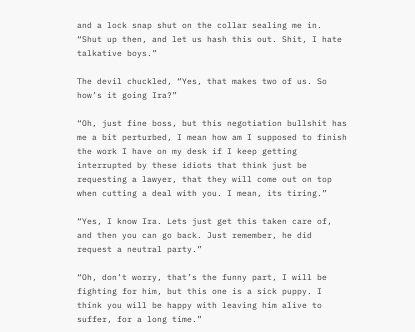and a lock snap shut on the collar sealing me in. “Shut up then, and let us hash this out. Shit, I hate talkative boys.”

The devil chuckled, “Yes, that makes two of us. So how’s it going Ira?”

“Oh, just fine boss, but this negotiation bullshit has me a bit perturbed, I mean how am I supposed to finish the work I have on my desk if I keep getting interrupted by these idiots that think just be requesting a lawyer, that they will come out on top when cutting a deal with you. I mean, its tiring.”

“Yes, I know Ira. Lets just get this taken care of, and then you can go back. Just remember, he did request a neutral party.”

“Oh, don’t worry, that’s the funny part, I will be fighting for him, but this one is a sick puppy. I think you will be happy with leaving him alive to suffer, for a long time.”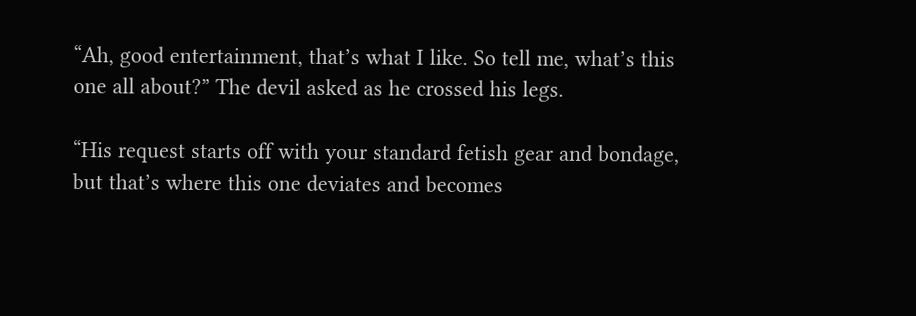“Ah, good entertainment, that’s what I like. So tell me, what’s this one all about?” The devil asked as he crossed his legs.

“His request starts off with your standard fetish gear and bondage, but that’s where this one deviates and becomes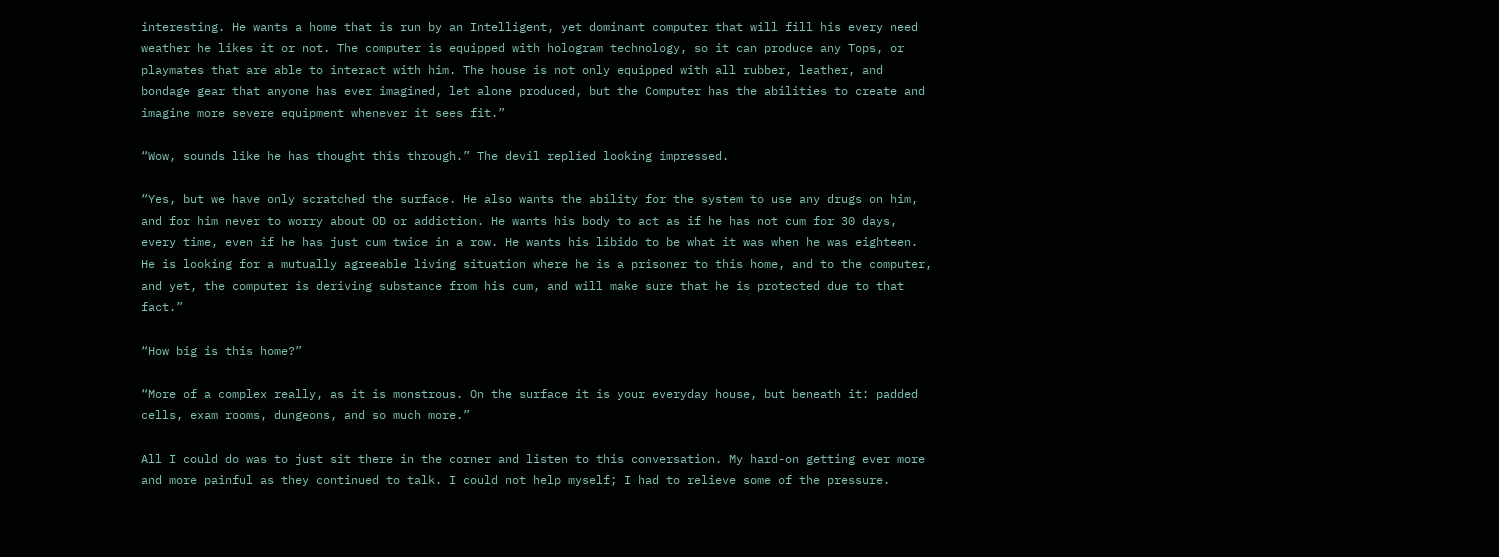interesting. He wants a home that is run by an Intelligent, yet dominant computer that will fill his every need weather he likes it or not. The computer is equipped with hologram technology, so it can produce any Tops, or playmates that are able to interact with him. The house is not only equipped with all rubber, leather, and bondage gear that anyone has ever imagined, let alone produced, but the Computer has the abilities to create and imagine more severe equipment whenever it sees fit.”

“Wow, sounds like he has thought this through.” The devil replied looking impressed.

“Yes, but we have only scratched the surface. He also wants the ability for the system to use any drugs on him, and for him never to worry about OD or addiction. He wants his body to act as if he has not cum for 30 days, every time, even if he has just cum twice in a row. He wants his libido to be what it was when he was eighteen. He is looking for a mutually agreeable living situation where he is a prisoner to this home, and to the computer, and yet, the computer is deriving substance from his cum, and will make sure that he is protected due to that fact.”

“How big is this home?”

“More of a complex really, as it is monstrous. On the surface it is your everyday house, but beneath it: padded cells, exam rooms, dungeons, and so much more.”

All I could do was to just sit there in the corner and listen to this conversation. My hard-on getting ever more and more painful as they continued to talk. I could not help myself; I had to relieve some of the pressure.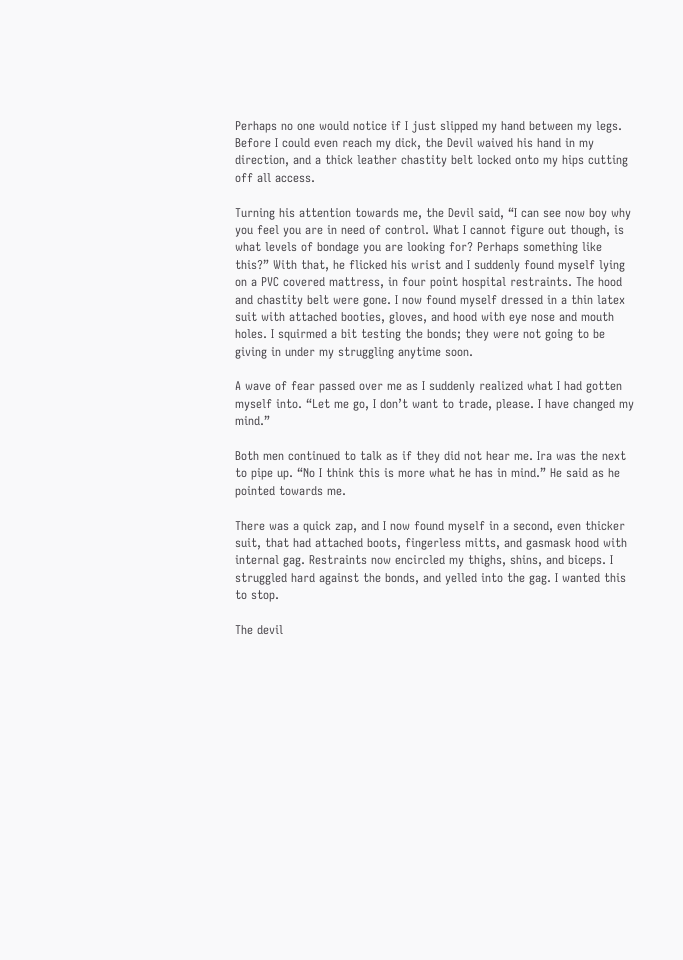Perhaps no one would notice if I just slipped my hand between my legs. Before I could even reach my dick, the Devil waived his hand in my direction, and a thick leather chastity belt locked onto my hips cutting off all access.

Turning his attention towards me, the Devil said, “I can see now boy why you feel you are in need of control. What I cannot figure out though, is what levels of bondage you are looking for? Perhaps something like this?” With that, he flicked his wrist and I suddenly found myself lying on a PVC covered mattress, in four point hospital restraints. The hood and chastity belt were gone. I now found myself dressed in a thin latex suit with attached booties, gloves, and hood with eye nose and mouth holes. I squirmed a bit testing the bonds; they were not going to be giving in under my struggling anytime soon.

A wave of fear passed over me as I suddenly realized what I had gotten myself into. “Let me go, I don’t want to trade, please. I have changed my mind.”

Both men continued to talk as if they did not hear me. Ira was the next to pipe up. “No I think this is more what he has in mind.” He said as he pointed towards me.

There was a quick zap, and I now found myself in a second, even thicker suit, that had attached boots, fingerless mitts, and gasmask hood with internal gag. Restraints now encircled my thighs, shins, and biceps. I struggled hard against the bonds, and yelled into the gag. I wanted this to stop.

The devil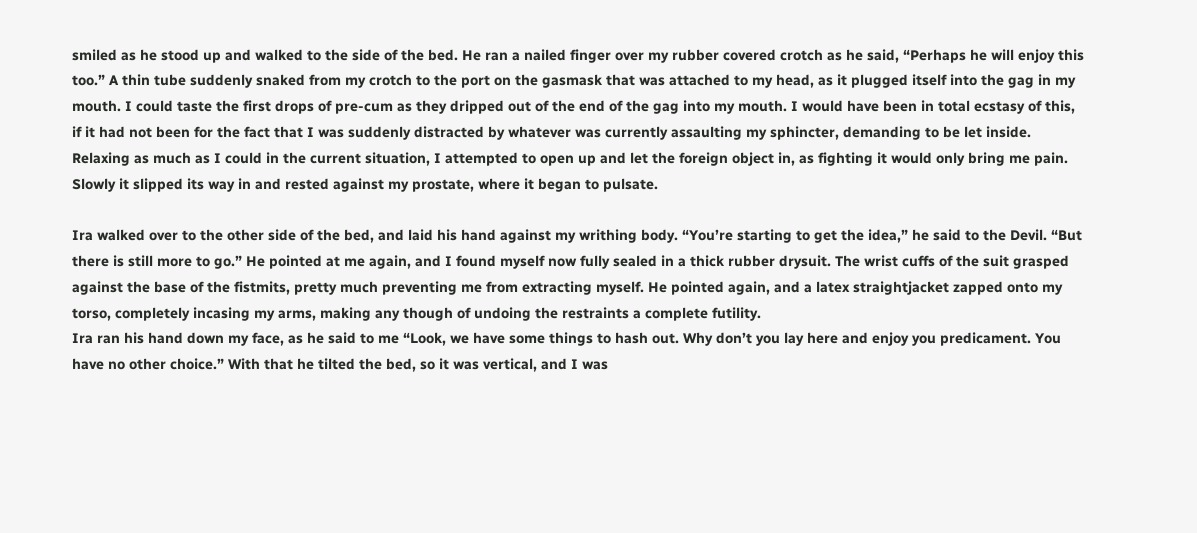smiled as he stood up and walked to the side of the bed. He ran a nailed finger over my rubber covered crotch as he said, “Perhaps he will enjoy this too.” A thin tube suddenly snaked from my crotch to the port on the gasmask that was attached to my head, as it plugged itself into the gag in my mouth. I could taste the first drops of pre-cum as they dripped out of the end of the gag into my mouth. I would have been in total ecstasy of this, if it had not been for the fact that I was suddenly distracted by whatever was currently assaulting my sphincter, demanding to be let inside. Relaxing as much as I could in the current situation, I attempted to open up and let the foreign object in, as fighting it would only bring me pain. Slowly it slipped its way in and rested against my prostate, where it began to pulsate.

Ira walked over to the other side of the bed, and laid his hand against my writhing body. “You’re starting to get the idea,” he said to the Devil. “But there is still more to go.” He pointed at me again, and I found myself now fully sealed in a thick rubber drysuit. The wrist cuffs of the suit grasped against the base of the fistmits, pretty much preventing me from extracting myself. He pointed again, and a latex straightjacket zapped onto my torso, completely incasing my arms, making any though of undoing the restraints a complete futility.
Ira ran his hand down my face, as he said to me “Look, we have some things to hash out. Why don’t you lay here and enjoy you predicament. You have no other choice.” With that he tilted the bed, so it was vertical, and I was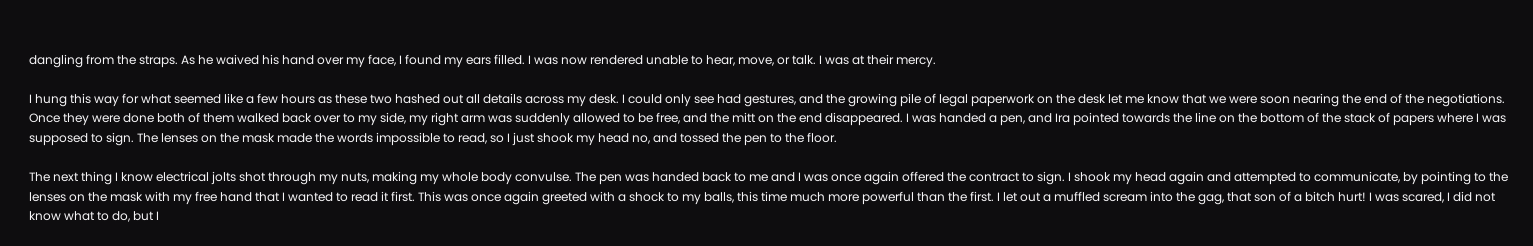dangling from the straps. As he waived his hand over my face, I found my ears filled. I was now rendered unable to hear, move, or talk. I was at their mercy.

I hung this way for what seemed like a few hours as these two hashed out all details across my desk. I could only see had gestures, and the growing pile of legal paperwork on the desk let me know that we were soon nearing the end of the negotiations. Once they were done both of them walked back over to my side, my right arm was suddenly allowed to be free, and the mitt on the end disappeared. I was handed a pen, and Ira pointed towards the line on the bottom of the stack of papers where I was supposed to sign. The lenses on the mask made the words impossible to read, so I just shook my head no, and tossed the pen to the floor.

The next thing I know electrical jolts shot through my nuts, making my whole body convulse. The pen was handed back to me and I was once again offered the contract to sign. I shook my head again and attempted to communicate, by pointing to the lenses on the mask with my free hand that I wanted to read it first. This was once again greeted with a shock to my balls, this time much more powerful than the first. I let out a muffled scream into the gag, that son of a bitch hurt! I was scared, I did not know what to do, but I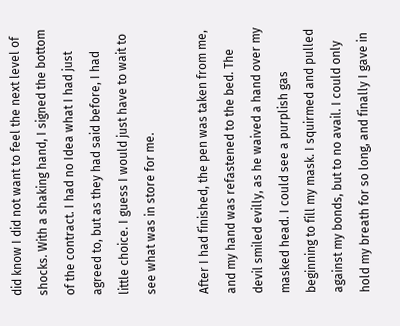did know I did not want to feel the next level of shocks. With a shaking hand, I signed the bottom of the contract. I had no Idea what I had just agreed to, but as they had said before, I had little choice. I guess I would just have to wait to see what was in store for me.

After I had finished, the pen was taken from me, and my hand was refastened to the bed. The devil smiled evilly, as he waived a hand over my masked head. I could see a purplish gas beginning to fill my mask. I squirmed and pulled against my bonds, but to no avail. I could only hold my breath for so long, and finally I gave in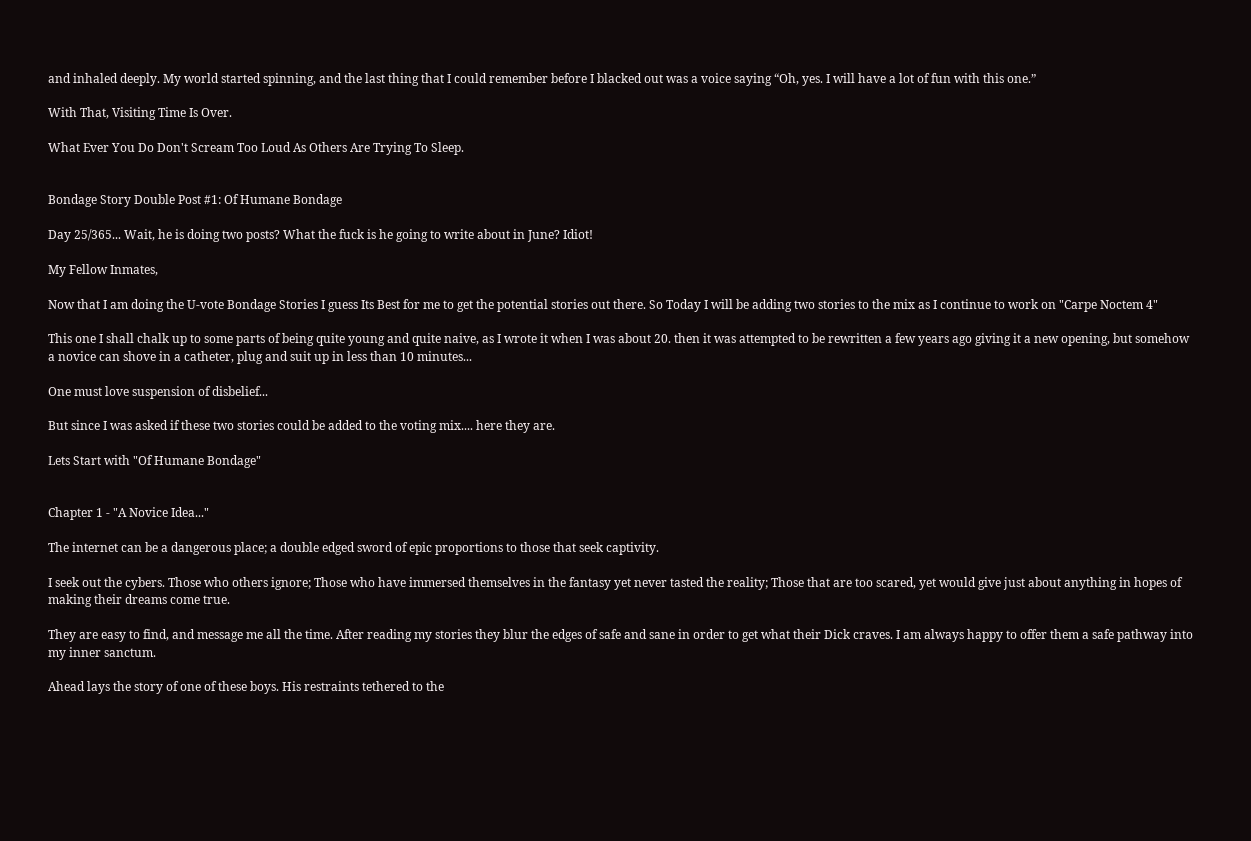and inhaled deeply. My world started spinning, and the last thing that I could remember before I blacked out was a voice saying “Oh, yes. I will have a lot of fun with this one.”

With That, Visiting Time Is Over.

What Ever You Do Don't Scream Too Loud As Others Are Trying To Sleep.


Bondage Story Double Post #1: Of Humane Bondage

Day 25/365... Wait, he is doing two posts? What the fuck is he going to write about in June? Idiot!

My Fellow Inmates,

Now that I am doing the U-vote Bondage Stories I guess Its Best for me to get the potential stories out there. So Today I will be adding two stories to the mix as I continue to work on "Carpe Noctem 4"

This one I shall chalk up to some parts of being quite young and quite naive, as I wrote it when I was about 20. then it was attempted to be rewritten a few years ago giving it a new opening, but somehow a novice can shove in a catheter, plug and suit up in less than 10 minutes...

One must love suspension of disbelief...

But since I was asked if these two stories could be added to the voting mix.... here they are.

Lets Start with "Of Humane Bondage"


Chapter 1 - "A Novice Idea..."

The internet can be a dangerous place; a double edged sword of epic proportions to those that seek captivity.

I seek out the cybers. Those who others ignore; Those who have immersed themselves in the fantasy yet never tasted the reality; Those that are too scared, yet would give just about anything in hopes of making their dreams come true.

They are easy to find, and message me all the time. After reading my stories they blur the edges of safe and sane in order to get what their Dick craves. I am always happy to offer them a safe pathway into my inner sanctum.

Ahead lays the story of one of these boys. His restraints tethered to the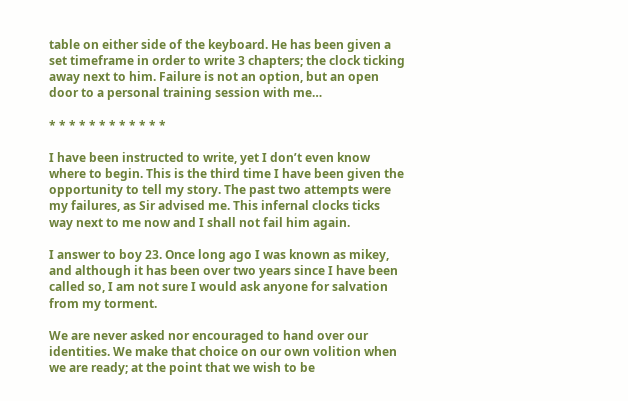table on either side of the keyboard. He has been given a set timeframe in order to write 3 chapters; the clock ticking away next to him. Failure is not an option, but an open door to a personal training session with me…

* * * * * * * * * * * *

I have been instructed to write, yet I don’t even know where to begin. This is the third time I have been given the opportunity to tell my story. The past two attempts were my failures, as Sir advised me. This infernal clocks ticks way next to me now and I shall not fail him again.

I answer to boy 23. Once long ago I was known as mikey, and although it has been over two years since I have been called so, I am not sure I would ask anyone for salvation from my torment.

We are never asked nor encouraged to hand over our identities. We make that choice on our own volition when we are ready; at the point that we wish to be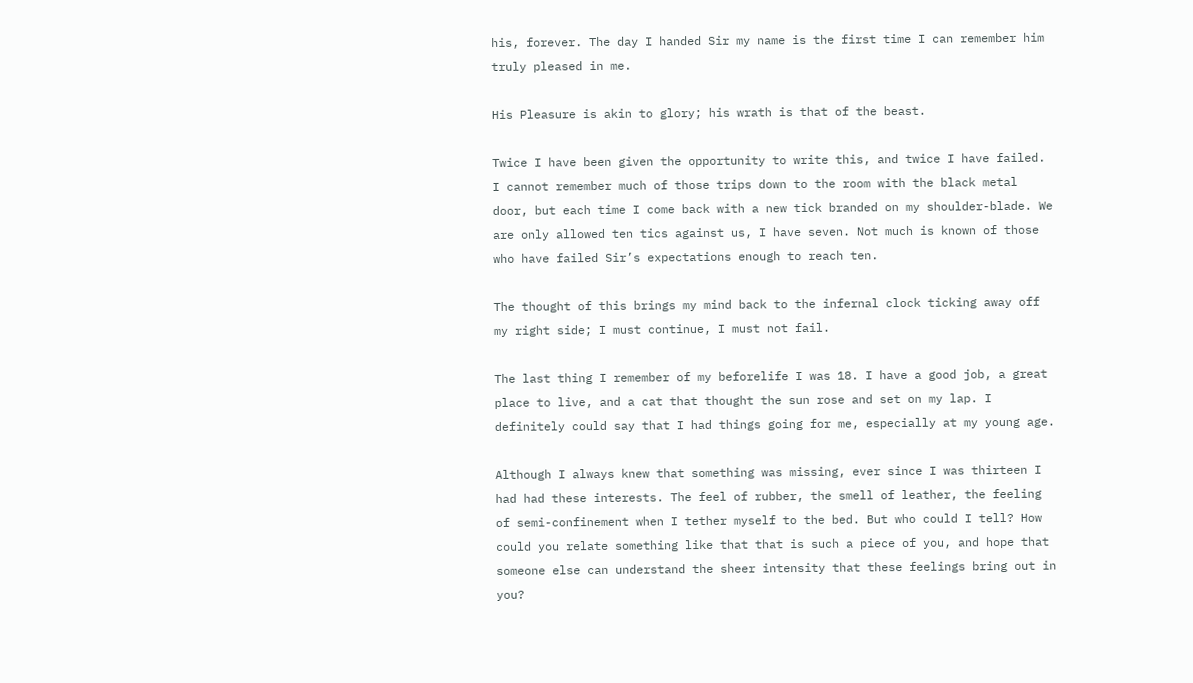his, forever. The day I handed Sir my name is the first time I can remember him truly pleased in me.

His Pleasure is akin to glory; his wrath is that of the beast.

Twice I have been given the opportunity to write this, and twice I have failed. I cannot remember much of those trips down to the room with the black metal door, but each time I come back with a new tick branded on my shoulder-blade. We are only allowed ten tics against us, I have seven. Not much is known of those who have failed Sir’s expectations enough to reach ten.

The thought of this brings my mind back to the infernal clock ticking away off my right side; I must continue, I must not fail.

The last thing I remember of my beforelife I was 18. I have a good job, a great place to live, and a cat that thought the sun rose and set on my lap. I definitely could say that I had things going for me, especially at my young age.

Although I always knew that something was missing, ever since I was thirteen I had had these interests. The feel of rubber, the smell of leather, the feeling of semi-confinement when I tether myself to the bed. But who could I tell? How could you relate something like that that is such a piece of you, and hope that someone else can understand the sheer intensity that these feelings bring out in you?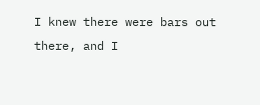I knew there were bars out there, and I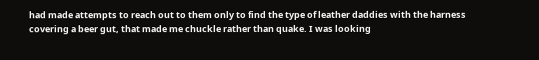had made attempts to reach out to them only to find the type of leather daddies with the harness covering a beer gut, that made me chuckle rather than quake. I was looking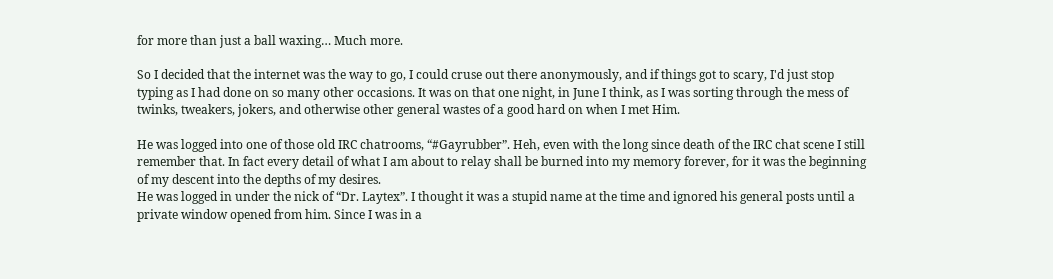for more than just a ball waxing… Much more.

So I decided that the internet was the way to go, I could cruse out there anonymously, and if things got to scary, I'd just stop typing as I had done on so many other occasions. It was on that one night, in June I think, as I was sorting through the mess of twinks, tweakers, jokers, and otherwise other general wastes of a good hard on when I met Him.

He was logged into one of those old IRC chatrooms, “#Gayrubber”. Heh, even with the long since death of the IRC chat scene I still remember that. In fact every detail of what I am about to relay shall be burned into my memory forever, for it was the beginning of my descent into the depths of my desires.
He was logged in under the nick of “Dr. Laytex”. I thought it was a stupid name at the time and ignored his general posts until a private window opened from him. Since I was in a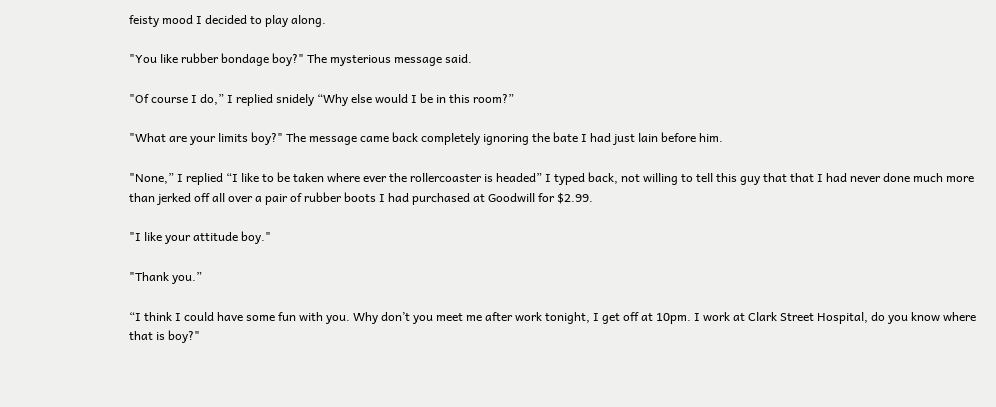feisty mood I decided to play along.

"You like rubber bondage boy?" The mysterious message said.

"Of course I do,” I replied snidely “Why else would I be in this room?”

"What are your limits boy?" The message came back completely ignoring the bate I had just lain before him.

"None,” I replied “I like to be taken where ever the rollercoaster is headed” I typed back, not willing to tell this guy that that I had never done much more than jerked off all over a pair of rubber boots I had purchased at Goodwill for $2.99.

"I like your attitude boy."

"Thank you.”

“I think I could have some fun with you. Why don’t you meet me after work tonight, I get off at 10pm. I work at Clark Street Hospital, do you know where that is boy?"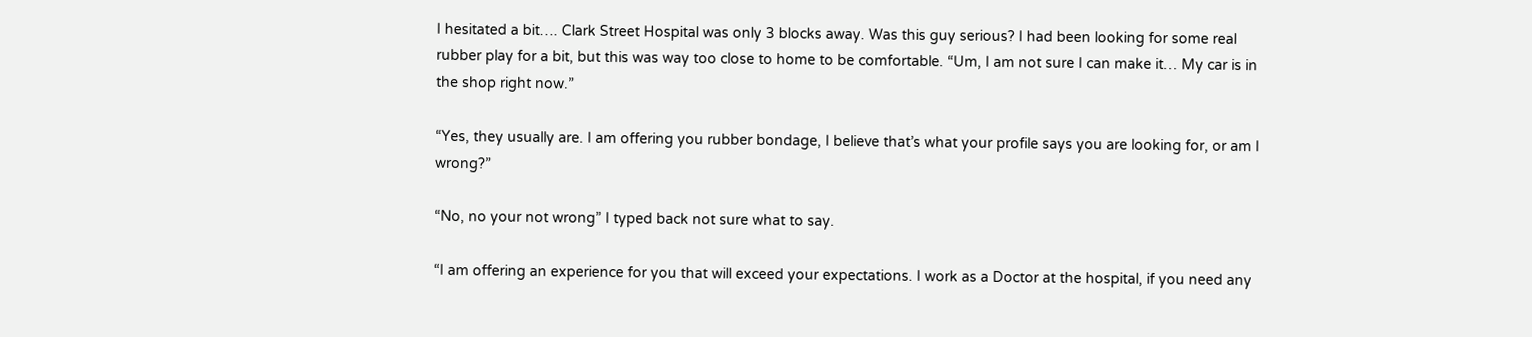I hesitated a bit…. Clark Street Hospital was only 3 blocks away. Was this guy serious? I had been looking for some real rubber play for a bit, but this was way too close to home to be comfortable. “Um, I am not sure I can make it… My car is in the shop right now.”

“Yes, they usually are. I am offering you rubber bondage, I believe that’s what your profile says you are looking for, or am I wrong?”

“No, no your not wrong” I typed back not sure what to say.

“I am offering an experience for you that will exceed your expectations. I work as a Doctor at the hospital, if you need any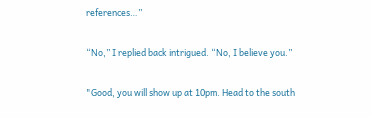references…”

“No,” I replied back intrigued. “No, I believe you.”

"Good, you will show up at 10pm. Head to the south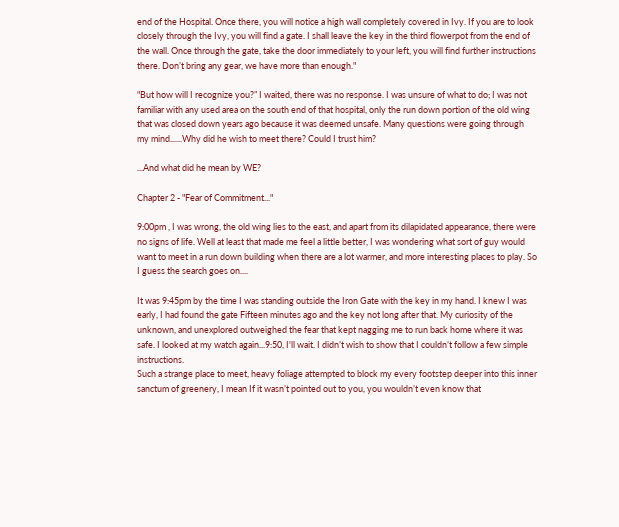end of the Hospital. Once there, you will notice a high wall completely covered in Ivy. If you are to look closely through the Ivy, you will find a gate. I shall leave the key in the third flowerpot from the end of the wall. Once through the gate, take the door immediately to your left, you will find further instructions there. Don’t bring any gear, we have more than enough."

"But how will I recognize you?” I waited, there was no response. I was unsure of what to do; I was not familiar with any used area on the south end of that hospital, only the run down portion of the old wing that was closed down years ago because it was deemed unsafe. Many questions were going through my mind......Why did he wish to meet there? Could I trust him?

...And what did he mean by WE?

Chapter 2 - "Fear of Commitment..."

9:00pm , I was wrong, the old wing lies to the east, and apart from its dilapidated appearance, there were no signs of life. Well at least that made me feel a little better, I was wondering what sort of guy would want to meet in a run down building when there are a lot warmer, and more interesting places to play. So I guess the search goes on....

It was 9:45pm by the time I was standing outside the Iron Gate with the key in my hand. I knew I was early, I had found the gate Fifteen minutes ago and the key not long after that. My curiosity of the unknown, and unexplored outweighed the fear that kept nagging me to run back home where it was safe. I looked at my watch again...9:50, I'll wait. I didn’t wish to show that I couldn’t follow a few simple instructions.
Such a strange place to meet, heavy foliage attempted to block my every footstep deeper into this inner sanctum of greenery, I mean If it wasn’t pointed out to you, you wouldn’t even know that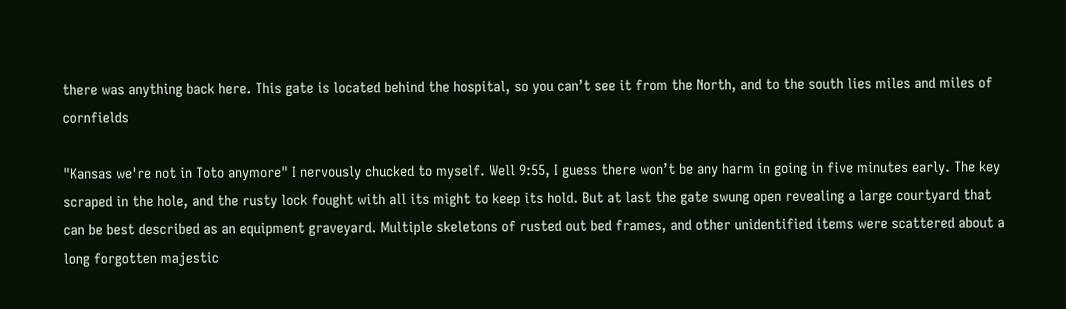there was anything back here. This gate is located behind the hospital, so you can’t see it from the North, and to the south lies miles and miles of cornfields

"Kansas we're not in Toto anymore" I nervously chucked to myself. Well 9:55, I guess there won’t be any harm in going in five minutes early. The key scraped in the hole, and the rusty lock fought with all its might to keep its hold. But at last the gate swung open revealing a large courtyard that can be best described as an equipment graveyard. Multiple skeletons of rusted out bed frames, and other unidentified items were scattered about a long forgotten majestic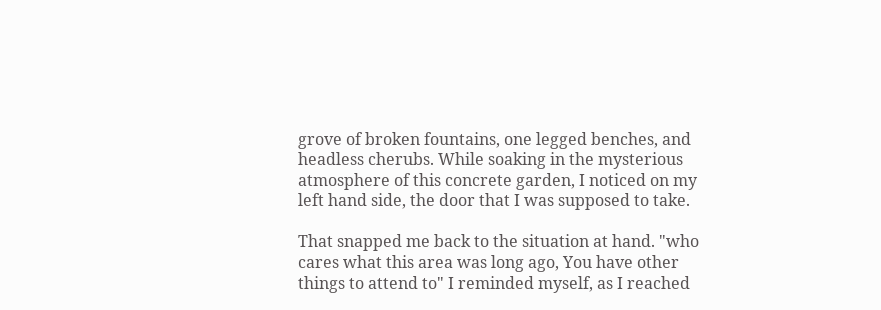grove of broken fountains, one legged benches, and headless cherubs. While soaking in the mysterious atmosphere of this concrete garden, I noticed on my left hand side, the door that I was supposed to take.

That snapped me back to the situation at hand. "who cares what this area was long ago, You have other things to attend to" I reminded myself, as I reached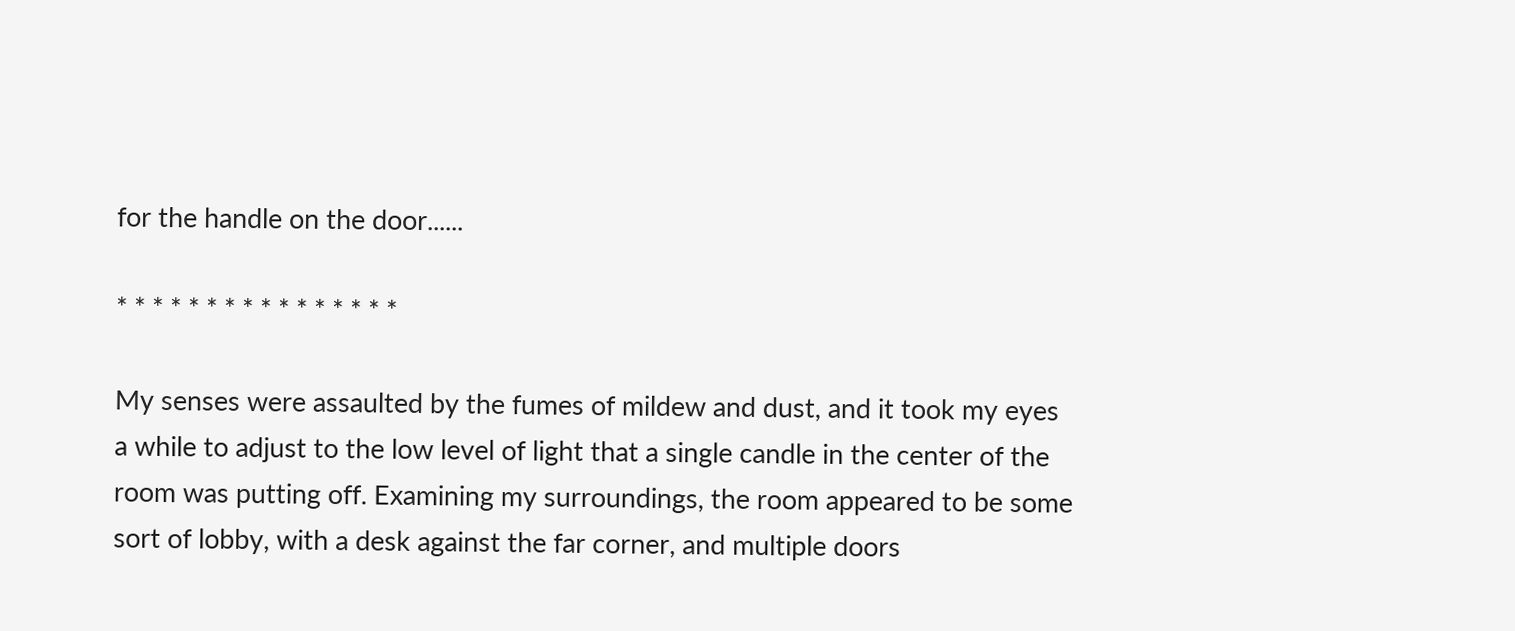for the handle on the door......

* * * * * * * * * * * * * * * *

My senses were assaulted by the fumes of mildew and dust, and it took my eyes a while to adjust to the low level of light that a single candle in the center of the room was putting off. Examining my surroundings, the room appeared to be some sort of lobby, with a desk against the far corner, and multiple doors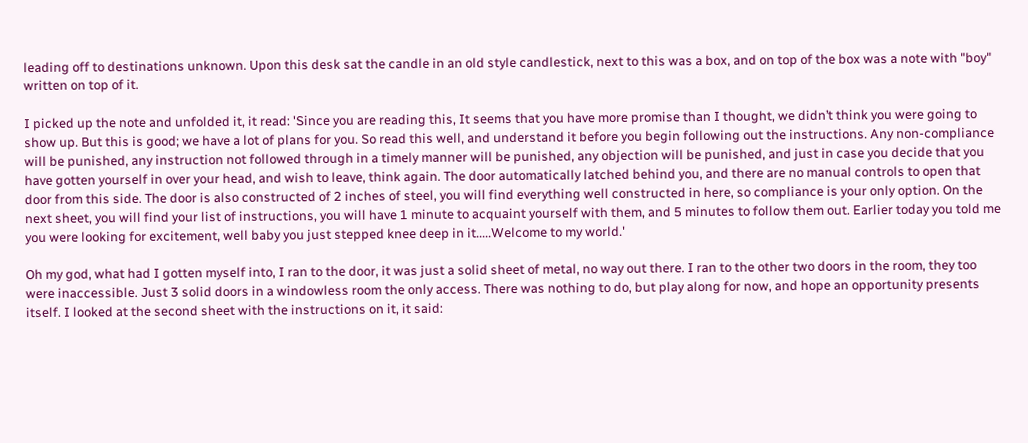leading off to destinations unknown. Upon this desk sat the candle in an old style candlestick, next to this was a box, and on top of the box was a note with "boy" written on top of it.

I picked up the note and unfolded it, it read: 'Since you are reading this, It seems that you have more promise than I thought, we didn’t think you were going to show up. But this is good; we have a lot of plans for you. So read this well, and understand it before you begin following out the instructions. Any non-compliance will be punished, any instruction not followed through in a timely manner will be punished, any objection will be punished, and just in case you decide that you have gotten yourself in over your head, and wish to leave, think again. The door automatically latched behind you, and there are no manual controls to open that door from this side. The door is also constructed of 2 inches of steel, you will find everything well constructed in here, so compliance is your only option. On the next sheet, you will find your list of instructions, you will have 1 minute to acquaint yourself with them, and 5 minutes to follow them out. Earlier today you told me you were looking for excitement, well baby you just stepped knee deep in it.....Welcome to my world.'

Oh my god, what had I gotten myself into, I ran to the door, it was just a solid sheet of metal, no way out there. I ran to the other two doors in the room, they too were inaccessible. Just 3 solid doors in a windowless room the only access. There was nothing to do, but play along for now, and hope an opportunity presents itself. I looked at the second sheet with the instructions on it, it said: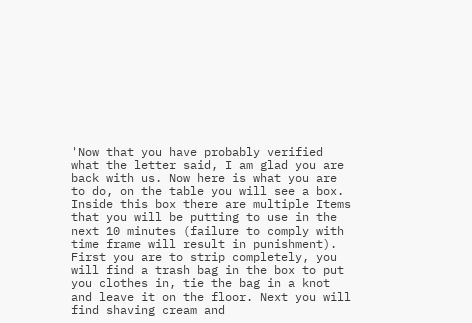'Now that you have probably verified what the letter said, I am glad you are back with us. Now here is what you are to do, on the table you will see a box. Inside this box there are multiple Items that you will be putting to use in the next 10 minutes (failure to comply with time frame will result in punishment). First you are to strip completely, you will find a trash bag in the box to put you clothes in, tie the bag in a knot and leave it on the floor. Next you will find shaving cream and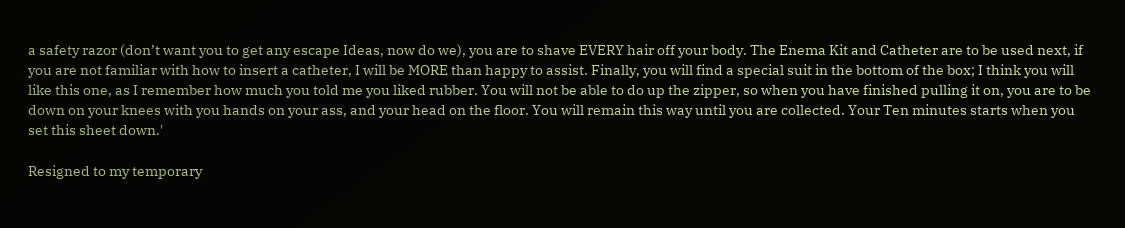a safety razor (don’t want you to get any escape Ideas, now do we), you are to shave EVERY hair off your body. The Enema Kit and Catheter are to be used next, if you are not familiar with how to insert a catheter, I will be MORE than happy to assist. Finally, you will find a special suit in the bottom of the box; I think you will like this one, as I remember how much you told me you liked rubber. You will not be able to do up the zipper, so when you have finished pulling it on, you are to be down on your knees with you hands on your ass, and your head on the floor. You will remain this way until you are collected. Your Ten minutes starts when you set this sheet down.'

Resigned to my temporary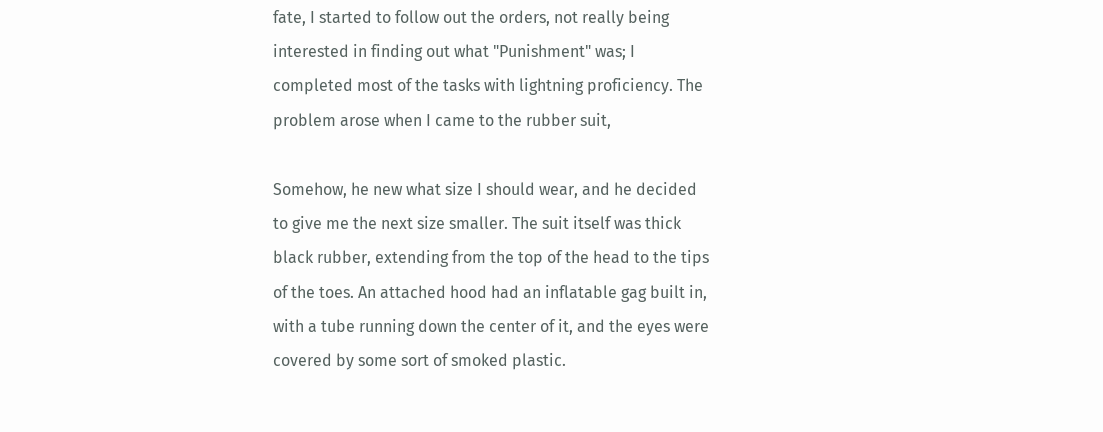fate, I started to follow out the orders, not really being interested in finding out what "Punishment" was; I completed most of the tasks with lightning proficiency. The problem arose when I came to the rubber suit,

Somehow, he new what size I should wear, and he decided to give me the next size smaller. The suit itself was thick black rubber, extending from the top of the head to the tips of the toes. An attached hood had an inflatable gag built in, with a tube running down the center of it, and the eyes were covered by some sort of smoked plastic.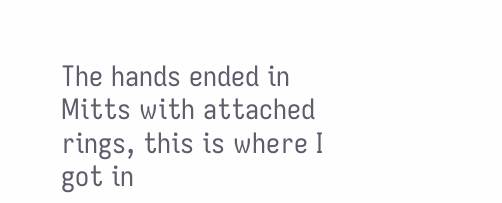The hands ended in Mitts with attached rings, this is where I got in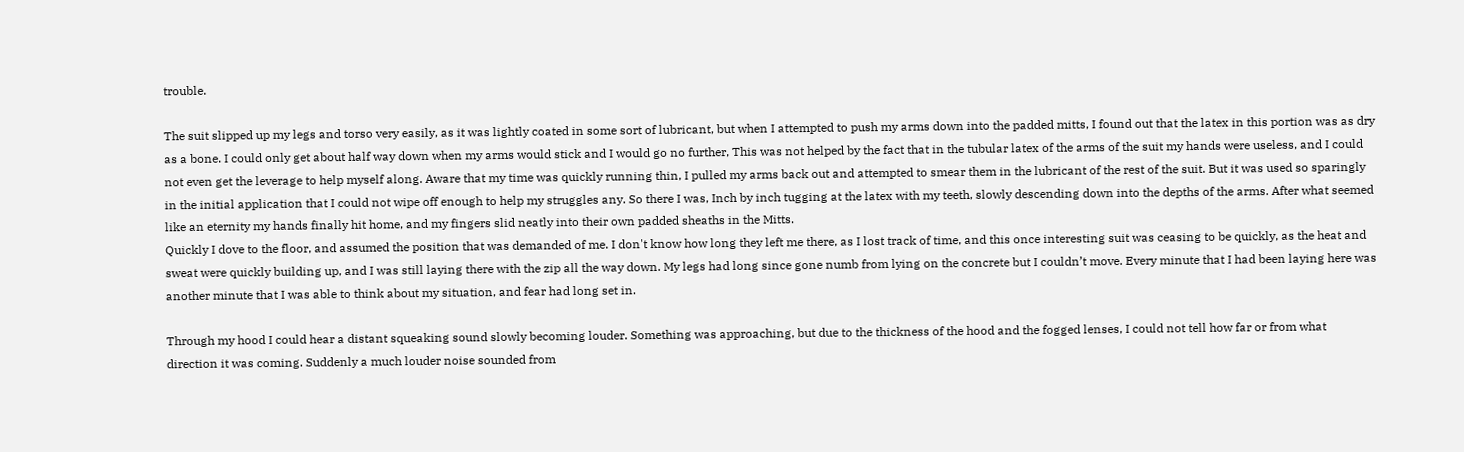trouble.

The suit slipped up my legs and torso very easily, as it was lightly coated in some sort of lubricant, but when I attempted to push my arms down into the padded mitts, I found out that the latex in this portion was as dry as a bone. I could only get about half way down when my arms would stick and I would go no further, This was not helped by the fact that in the tubular latex of the arms of the suit my hands were useless, and I could not even get the leverage to help myself along. Aware that my time was quickly running thin, I pulled my arms back out and attempted to smear them in the lubricant of the rest of the suit. But it was used so sparingly in the initial application that I could not wipe off enough to help my struggles any. So there I was, Inch by inch tugging at the latex with my teeth, slowly descending down into the depths of the arms. After what seemed like an eternity my hands finally hit home, and my fingers slid neatly into their own padded sheaths in the Mitts.
Quickly I dove to the floor, and assumed the position that was demanded of me. I don't know how long they left me there, as I lost track of time, and this once interesting suit was ceasing to be quickly, as the heat and sweat were quickly building up, and I was still laying there with the zip all the way down. My legs had long since gone numb from lying on the concrete but I couldn’t move. Every minute that I had been laying here was another minute that I was able to think about my situation, and fear had long set in.

Through my hood I could hear a distant squeaking sound slowly becoming louder. Something was approaching, but due to the thickness of the hood and the fogged lenses, I could not tell how far or from what direction it was coming. Suddenly a much louder noise sounded from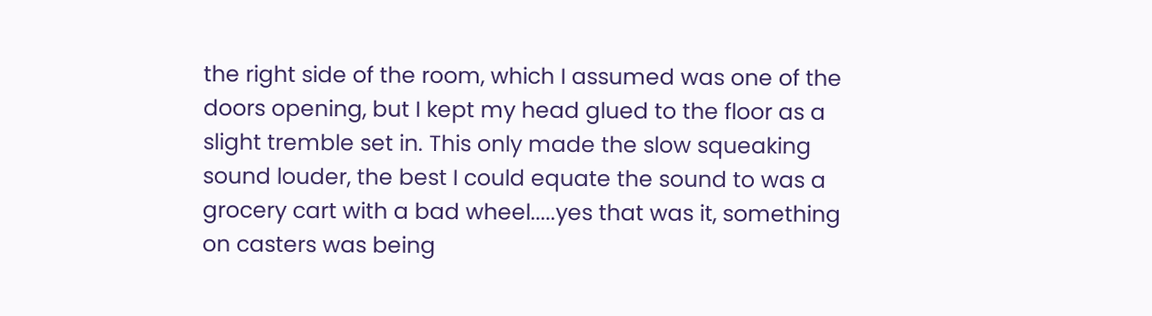the right side of the room, which I assumed was one of the doors opening, but I kept my head glued to the floor as a slight tremble set in. This only made the slow squeaking sound louder, the best I could equate the sound to was a grocery cart with a bad wheel.....yes that was it, something on casters was being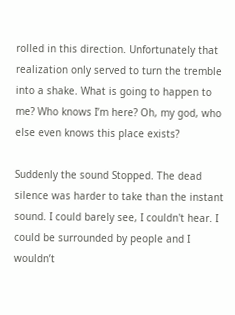rolled in this direction. Unfortunately that realization only served to turn the tremble into a shake. What is going to happen to me? Who knows I’m here? Oh, my god, who else even knows this place exists?

Suddenly the sound Stopped. The dead silence was harder to take than the instant sound. I could barely see, I couldn't hear. I could be surrounded by people and I wouldn’t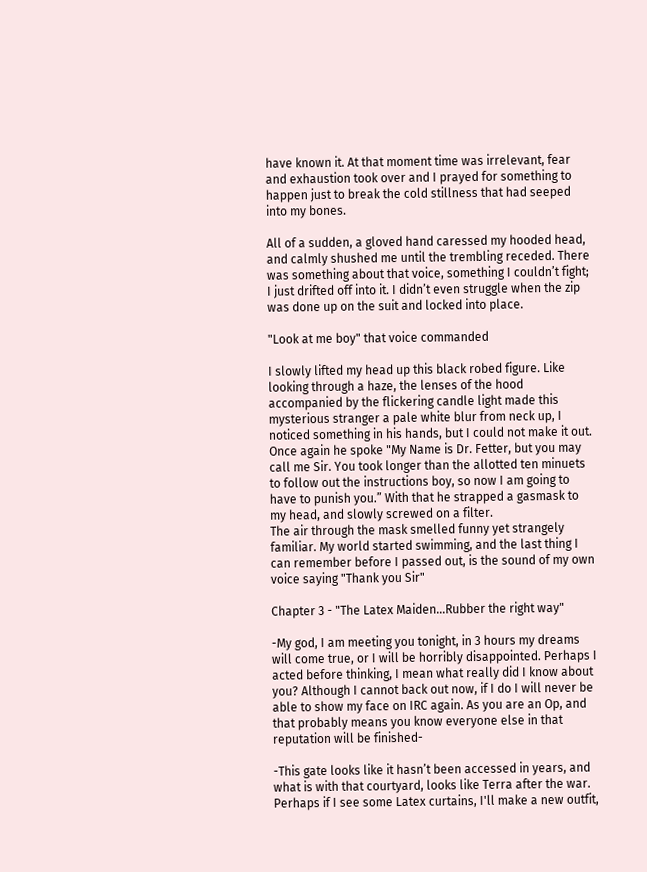have known it. At that moment time was irrelevant, fear and exhaustion took over and I prayed for something to happen just to break the cold stillness that had seeped into my bones.

All of a sudden, a gloved hand caressed my hooded head, and calmly shushed me until the trembling receded. There was something about that voice, something I couldn’t fight; I just drifted off into it. I didn’t even struggle when the zip was done up on the suit and locked into place.

"Look at me boy" that voice commanded

I slowly lifted my head up this black robed figure. Like looking through a haze, the lenses of the hood accompanied by the flickering candle light made this mysterious stranger a pale white blur from neck up, I noticed something in his hands, but I could not make it out. Once again he spoke "My Name is Dr. Fetter, but you may call me Sir. You took longer than the allotted ten minuets to follow out the instructions boy, so now I am going to have to punish you.” With that he strapped a gasmask to my head, and slowly screwed on a filter.
The air through the mask smelled funny yet strangely familiar. My world started swimming, and the last thing I can remember before I passed out, is the sound of my own voice saying "Thank you Sir"

Chapter 3 - "The Latex Maiden...Rubber the right way"

-My god, I am meeting you tonight, in 3 hours my dreams will come true, or I will be horribly disappointed. Perhaps I acted before thinking, I mean what really did I know about you? Although I cannot back out now, if I do I will never be able to show my face on IRC again. As you are an Op, and that probably means you know everyone else in that reputation will be finished-

-This gate looks like it hasn’t been accessed in years, and what is with that courtyard, looks like Terra after the war. Perhaps if I see some Latex curtains, I'll make a new outfit,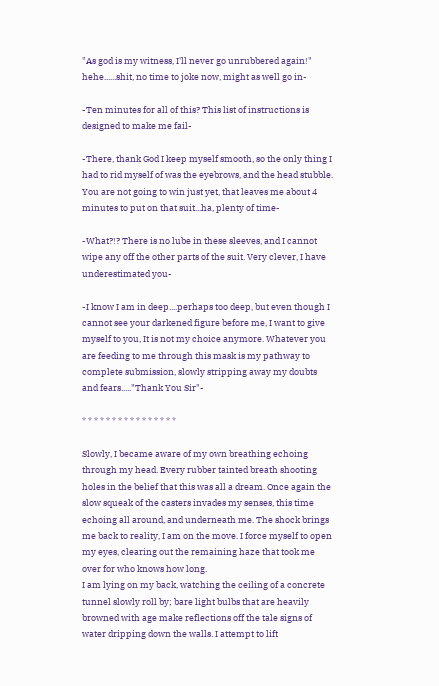"As god is my witness, I'll never go unrubbered again!" hehe......shit, no time to joke now, might as well go in-

-Ten minutes for all of this? This list of instructions is designed to make me fail-

-There, thank God I keep myself smooth, so the only thing I had to rid myself of was the eyebrows, and the head stubble. You are not going to win just yet, that leaves me about 4 minutes to put on that suit...ha, plenty of time-

-What?!? There is no lube in these sleeves, and I cannot wipe any off the other parts of the suit. Very clever, I have underestimated you-

-I know I am in deep....perhaps too deep, but even though I cannot see your darkened figure before me, I want to give myself to you, It is not my choice anymore. Whatever you are feeding to me through this mask is my pathway to complete submission, slowly stripping away my doubts and fears....."Thank You Sir"-

* * * * * * * * * * * * * * * *

Slowly, I became aware of my own breathing echoing through my head. Every rubber tainted breath shooting holes in the belief that this was all a dream. Once again the slow squeak of the casters invades my senses, this time echoing all around, and underneath me. The shock brings me back to reality, I am on the move. I force myself to open my eyes, clearing out the remaining haze that took me over for who knows how long.
I am lying on my back, watching the ceiling of a concrete tunnel slowly roll by; bare light bulbs that are heavily browned with age make reflections off the tale signs of water dripping down the walls. I attempt to lift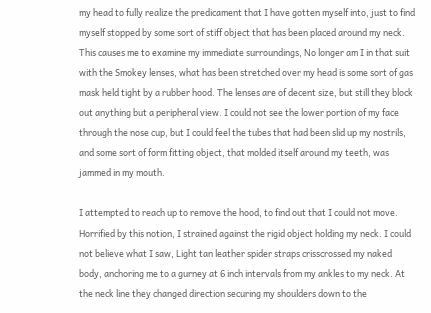my head to fully realize the predicament that I have gotten myself into, just to find myself stopped by some sort of stiff object that has been placed around my neck. This causes me to examine my immediate surroundings, No longer am I in that suit with the Smokey lenses, what has been stretched over my head is some sort of gas mask held tight by a rubber hood. The lenses are of decent size, but still they block out anything but a peripheral view. I could not see the lower portion of my face through the nose cup, but I could feel the tubes that had been slid up my nostrils, and some sort of form fitting object, that molded itself around my teeth, was jammed in my mouth.

I attempted to reach up to remove the hood, to find out that I could not move. Horrified by this notion, I strained against the rigid object holding my neck. I could not believe what I saw, Light tan leather spider straps crisscrossed my naked body, anchoring me to a gurney at 6 inch intervals from my ankles to my neck. At the neck line they changed direction securing my shoulders down to the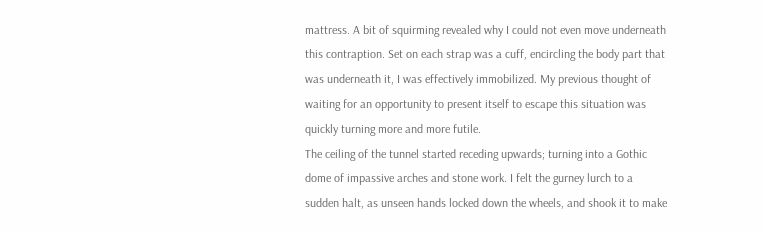mattress. A bit of squirming revealed why I could not even move underneath this contraption. Set on each strap was a cuff, encircling the body part that was underneath it, I was effectively immobilized. My previous thought of waiting for an opportunity to present itself to escape this situation was quickly turning more and more futile.
The ceiling of the tunnel started receding upwards; turning into a Gothic dome of impassive arches and stone work. I felt the gurney lurch to a sudden halt, as unseen hands locked down the wheels, and shook it to make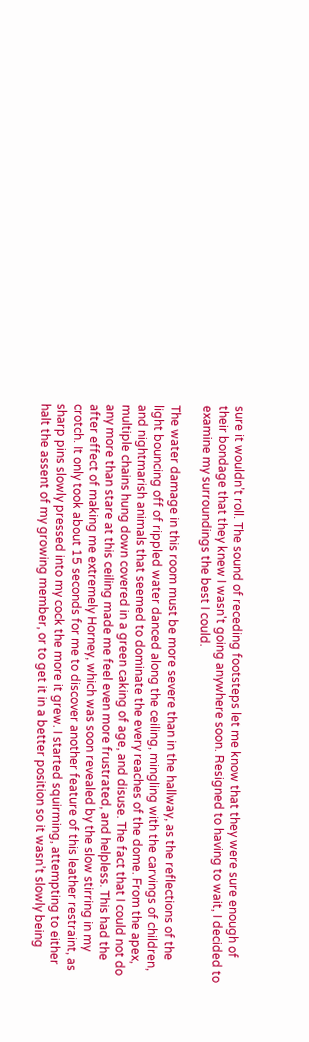sure it wouldn’t roll. The sound of receding footsteps let me know that they were sure enough of their bondage that they knew I wasn't going anywhere soon. Resigned to having to wait, I decided to examine my surroundings the best I could.

The water damage in this room must be more severe than in the hallway, as the reflections of the light bouncing off of rippled water danced along the ceiling, mingling with the carvings of children, and nightmarish animals that seemed to dominate the every reaches of the dome. From the apex, multiple chains hung down covered in a green caking of age, and disuse. The fact that I could not do any more than stare at this ceiling made me feel even more frustrated, and helpless. This had the after effect of making me extremely Horney, which was soon revealed by the slow stirring in my crotch. It only took about 15 seconds for me to discover another feature of this leather restraint, as sharp pins slowly pressed into my cock the more it grew. I started squirming, attempting to either halt the assent of my growing member, or to get it in a better position so it wasn’t slowly being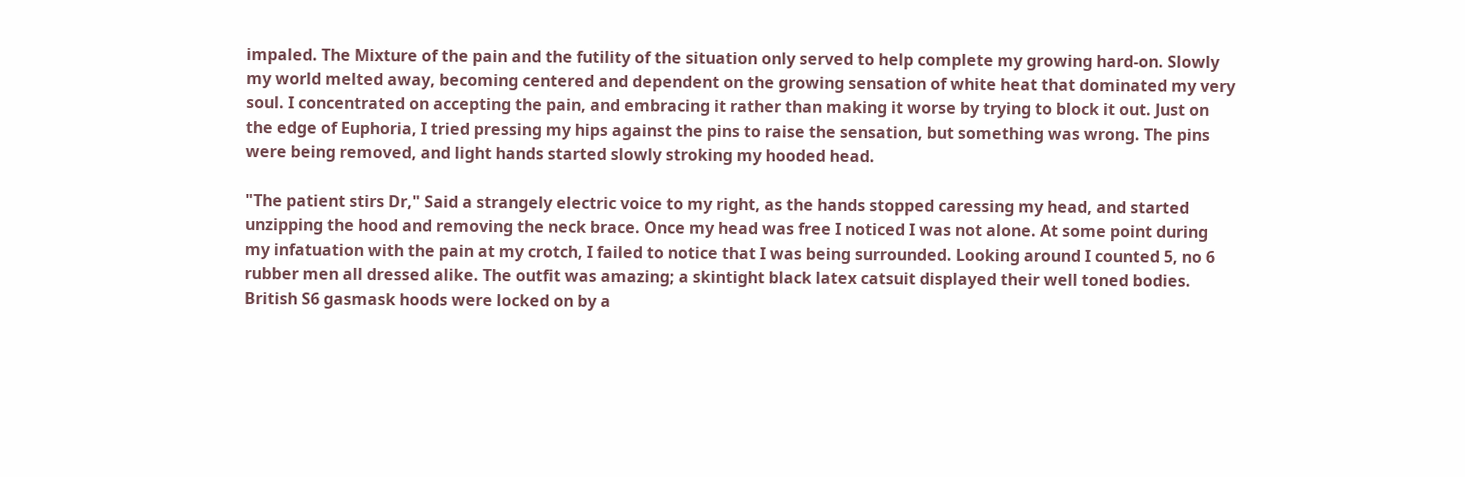impaled. The Mixture of the pain and the futility of the situation only served to help complete my growing hard-on. Slowly my world melted away, becoming centered and dependent on the growing sensation of white heat that dominated my very soul. I concentrated on accepting the pain, and embracing it rather than making it worse by trying to block it out. Just on the edge of Euphoria, I tried pressing my hips against the pins to raise the sensation, but something was wrong. The pins were being removed, and light hands started slowly stroking my hooded head.

"The patient stirs Dr," Said a strangely electric voice to my right, as the hands stopped caressing my head, and started unzipping the hood and removing the neck brace. Once my head was free I noticed I was not alone. At some point during my infatuation with the pain at my crotch, I failed to notice that I was being surrounded. Looking around I counted 5, no 6 rubber men all dressed alike. The outfit was amazing; a skintight black latex catsuit displayed their well toned bodies. British S6 gasmask hoods were locked on by a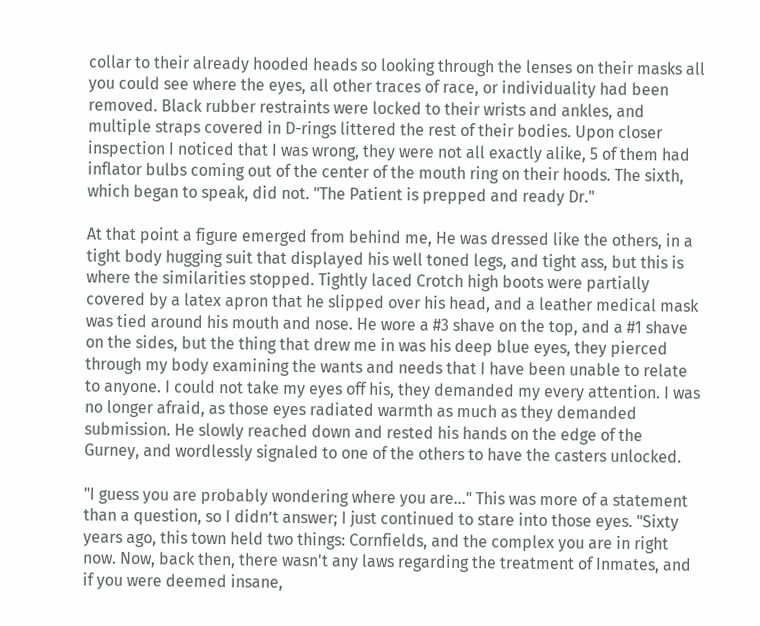collar to their already hooded heads so looking through the lenses on their masks all you could see where the eyes, all other traces of race, or individuality had been removed. Black rubber restraints were locked to their wrists and ankles, and multiple straps covered in D-rings littered the rest of their bodies. Upon closer inspection I noticed that I was wrong, they were not all exactly alike, 5 of them had inflator bulbs coming out of the center of the mouth ring on their hoods. The sixth, which began to speak, did not. "The Patient is prepped and ready Dr."

At that point a figure emerged from behind me, He was dressed like the others, in a tight body hugging suit that displayed his well toned legs, and tight ass, but this is where the similarities stopped. Tightly laced Crotch high boots were partially covered by a latex apron that he slipped over his head, and a leather medical mask was tied around his mouth and nose. He wore a #3 shave on the top, and a #1 shave on the sides, but the thing that drew me in was his deep blue eyes, they pierced through my body examining the wants and needs that I have been unable to relate to anyone. I could not take my eyes off his, they demanded my every attention. I was no longer afraid, as those eyes radiated warmth as much as they demanded submission. He slowly reached down and rested his hands on the edge of the Gurney, and wordlessly signaled to one of the others to have the casters unlocked.

"I guess you are probably wondering where you are..." This was more of a statement than a question, so I didn’t answer; I just continued to stare into those eyes. "Sixty years ago, this town held two things: Cornfields, and the complex you are in right now. Now, back then, there wasn't any laws regarding the treatment of Inmates, and if you were deemed insane,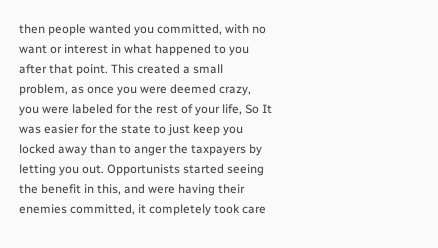then people wanted you committed, with no want or interest in what happened to you after that point. This created a small problem, as once you were deemed crazy, you were labeled for the rest of your life, So It was easier for the state to just keep you locked away than to anger the taxpayers by letting you out. Opportunists started seeing the benefit in this, and were having their enemies committed, it completely took care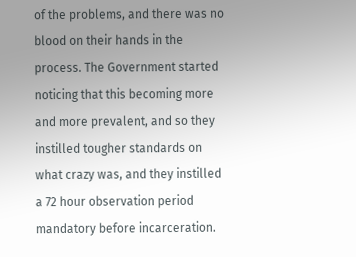of the problems, and there was no blood on their hands in the process. The Government started noticing that this becoming more and more prevalent, and so they instilled tougher standards on what crazy was, and they instilled a 72 hour observation period mandatory before incarceration.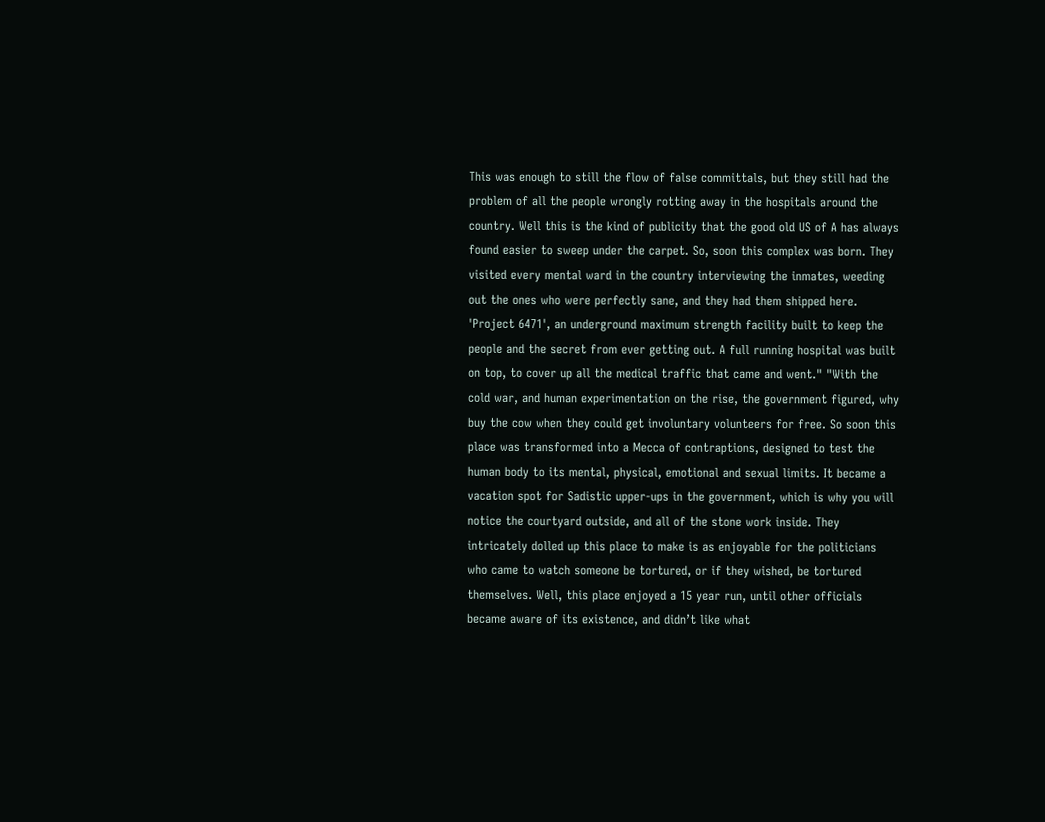This was enough to still the flow of false committals, but they still had the problem of all the people wrongly rotting away in the hospitals around the country. Well this is the kind of publicity that the good old US of A has always found easier to sweep under the carpet. So, soon this complex was born. They visited every mental ward in the country interviewing the inmates, weeding out the ones who were perfectly sane, and they had them shipped here. 'Project 6471', an underground maximum strength facility built to keep the people and the secret from ever getting out. A full running hospital was built on top, to cover up all the medical traffic that came and went." "With the cold war, and human experimentation on the rise, the government figured, why buy the cow when they could get involuntary volunteers for free. So soon this place was transformed into a Mecca of contraptions, designed to test the human body to its mental, physical, emotional and sexual limits. It became a vacation spot for Sadistic upper-ups in the government, which is why you will notice the courtyard outside, and all of the stone work inside. They intricately dolled up this place to make is as enjoyable for the politicians who came to watch someone be tortured, or if they wished, be tortured themselves. Well, this place enjoyed a 15 year run, until other officials became aware of its existence, and didn’t like what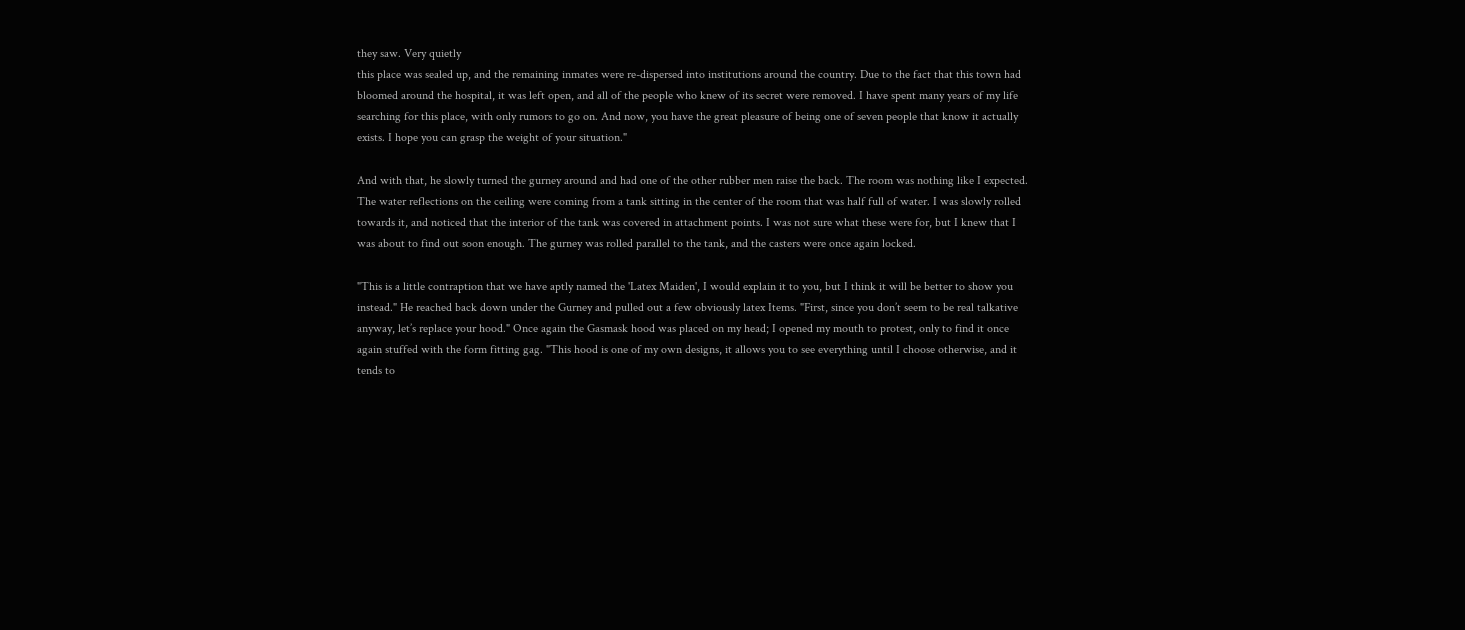they saw. Very quietly
this place was sealed up, and the remaining inmates were re-dispersed into institutions around the country. Due to the fact that this town had bloomed around the hospital, it was left open, and all of the people who knew of its secret were removed. I have spent many years of my life searching for this place, with only rumors to go on. And now, you have the great pleasure of being one of seven people that know it actually exists. I hope you can grasp the weight of your situation."

And with that, he slowly turned the gurney around and had one of the other rubber men raise the back. The room was nothing like I expected. The water reflections on the ceiling were coming from a tank sitting in the center of the room that was half full of water. I was slowly rolled towards it, and noticed that the interior of the tank was covered in attachment points. I was not sure what these were for, but I knew that I was about to find out soon enough. The gurney was rolled parallel to the tank, and the casters were once again locked.

"This is a little contraption that we have aptly named the 'Latex Maiden', I would explain it to you, but I think it will be better to show you instead." He reached back down under the Gurney and pulled out a few obviously latex Items. "First, since you don’t seem to be real talkative anyway, let’s replace your hood." Once again the Gasmask hood was placed on my head; I opened my mouth to protest, only to find it once again stuffed with the form fitting gag. "This hood is one of my own designs, it allows you to see everything until I choose otherwise, and it tends to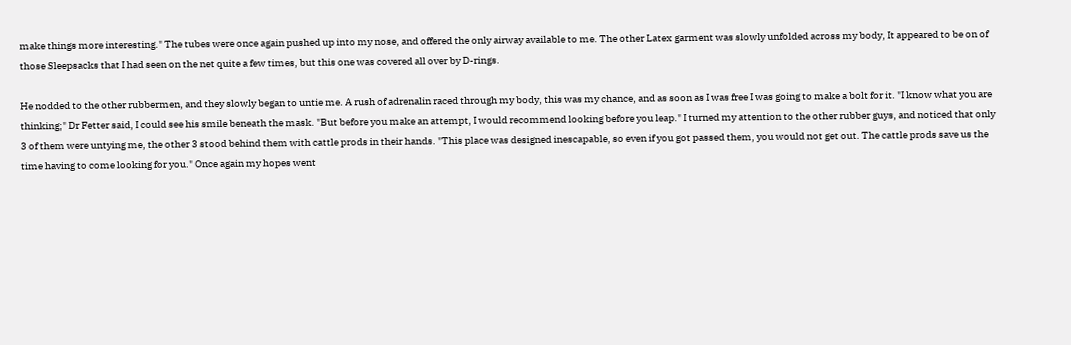make things more interesting." The tubes were once again pushed up into my nose, and offered the only airway available to me. The other Latex garment was slowly unfolded across my body, It appeared to be on of those Sleepsacks that I had seen on the net quite a few times, but this one was covered all over by D-rings.

He nodded to the other rubbermen, and they slowly began to untie me. A rush of adrenalin raced through my body, this was my chance, and as soon as I was free I was going to make a bolt for it. "I know what you are thinking;" Dr Fetter said, I could see his smile beneath the mask. "But before you make an attempt, I would recommend looking before you leap." I turned my attention to the other rubber guys, and noticed that only 3 of them were untying me, the other 3 stood behind them with cattle prods in their hands. "This place was designed inescapable, so even if you got passed them, you would not get out. The cattle prods save us the time having to come looking for you." Once again my hopes went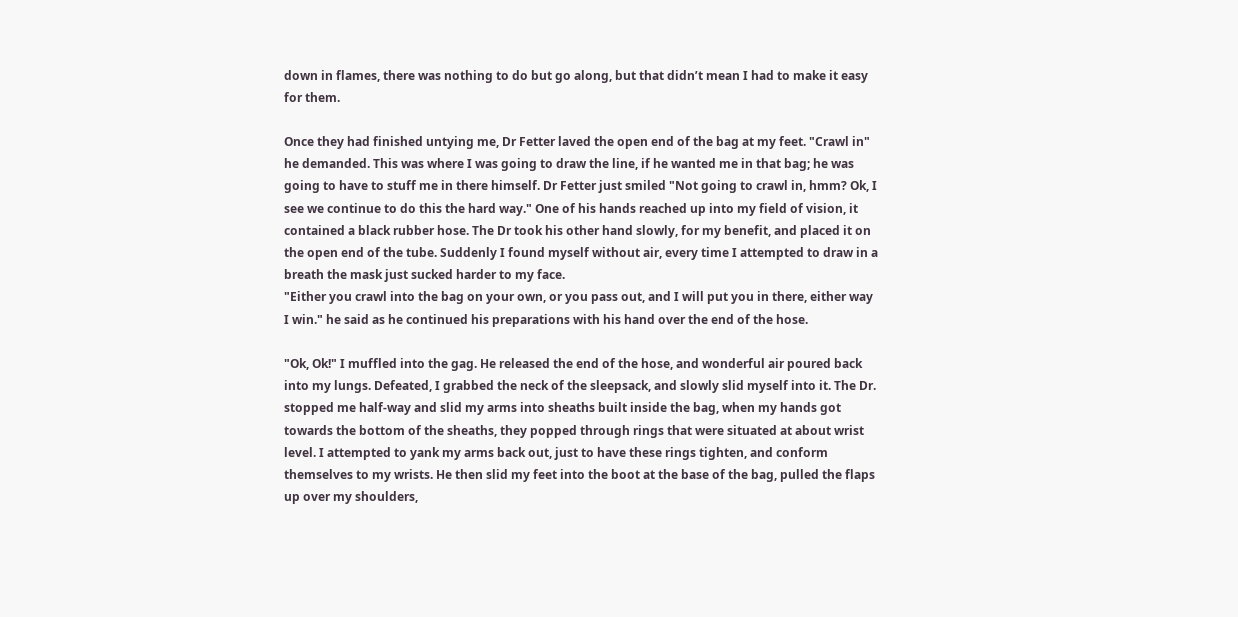down in flames, there was nothing to do but go along, but that didn’t mean I had to make it easy for them.

Once they had finished untying me, Dr Fetter laved the open end of the bag at my feet. "Crawl in" he demanded. This was where I was going to draw the line, if he wanted me in that bag; he was going to have to stuff me in there himself. Dr Fetter just smiled "Not going to crawl in, hmm? Ok, I see we continue to do this the hard way." One of his hands reached up into my field of vision, it contained a black rubber hose. The Dr took his other hand slowly, for my benefit, and placed it on the open end of the tube. Suddenly I found myself without air, every time I attempted to draw in a breath the mask just sucked harder to my face.
"Either you crawl into the bag on your own, or you pass out, and I will put you in there, either way I win." he said as he continued his preparations with his hand over the end of the hose.

"Ok, Ok!" I muffled into the gag. He released the end of the hose, and wonderful air poured back into my lungs. Defeated, I grabbed the neck of the sleepsack, and slowly slid myself into it. The Dr. stopped me half-way and slid my arms into sheaths built inside the bag, when my hands got towards the bottom of the sheaths, they popped through rings that were situated at about wrist level. I attempted to yank my arms back out, just to have these rings tighten, and conform themselves to my wrists. He then slid my feet into the boot at the base of the bag, pulled the flaps up over my shoulders,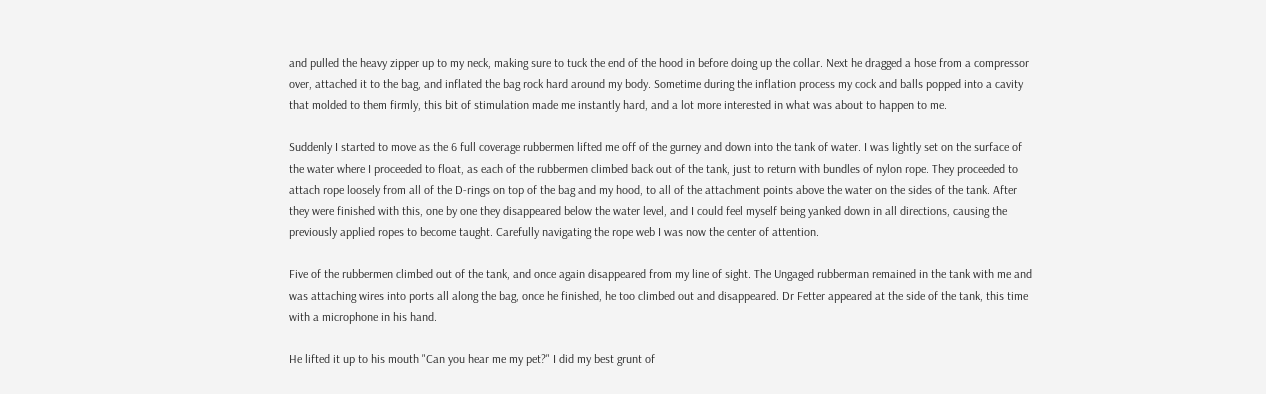and pulled the heavy zipper up to my neck, making sure to tuck the end of the hood in before doing up the collar. Next he dragged a hose from a compressor over, attached it to the bag, and inflated the bag rock hard around my body. Sometime during the inflation process my cock and balls popped into a cavity that molded to them firmly, this bit of stimulation made me instantly hard, and a lot more interested in what was about to happen to me.

Suddenly I started to move as the 6 full coverage rubbermen lifted me off of the gurney and down into the tank of water. I was lightly set on the surface of the water where I proceeded to float, as each of the rubbermen climbed back out of the tank, just to return with bundles of nylon rope. They proceeded to attach rope loosely from all of the D-rings on top of the bag and my hood, to all of the attachment points above the water on the sides of the tank. After they were finished with this, one by one they disappeared below the water level, and I could feel myself being yanked down in all directions, causing the previously applied ropes to become taught. Carefully navigating the rope web I was now the center of attention.

Five of the rubbermen climbed out of the tank, and once again disappeared from my line of sight. The Ungaged rubberman remained in the tank with me and was attaching wires into ports all along the bag, once he finished, he too climbed out and disappeared. Dr Fetter appeared at the side of the tank, this time with a microphone in his hand.

He lifted it up to his mouth "Can you hear me my pet?" I did my best grunt of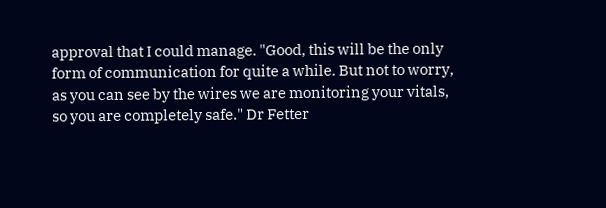approval that I could manage. "Good, this will be the only form of communication for quite a while. But not to worry, as you can see by the wires we are monitoring your vitals, so you are completely safe." Dr Fetter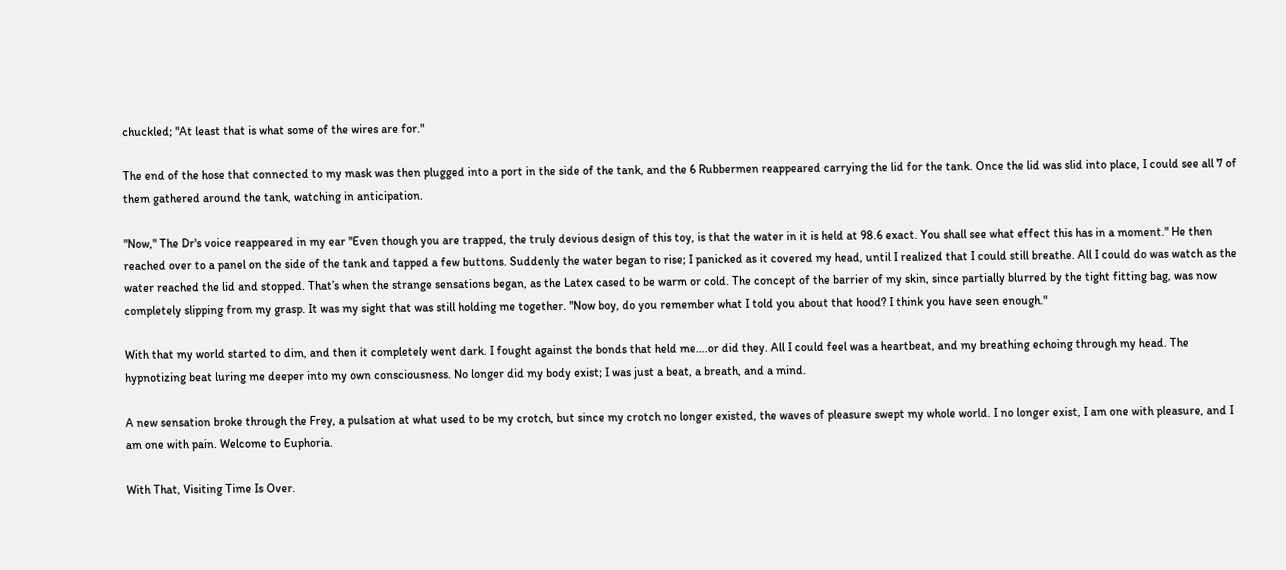chuckled; "At least that is what some of the wires are for."

The end of the hose that connected to my mask was then plugged into a port in the side of the tank, and the 6 Rubbermen reappeared carrying the lid for the tank. Once the lid was slid into place, I could see all 7 of them gathered around the tank, watching in anticipation.

"Now," The Dr's voice reappeared in my ear "Even though you are trapped, the truly devious design of this toy, is that the water in it is held at 98.6 exact. You shall see what effect this has in a moment." He then reached over to a panel on the side of the tank and tapped a few buttons. Suddenly the water began to rise; I panicked as it covered my head, until I realized that I could still breathe. All I could do was watch as the water reached the lid and stopped. That’s when the strange sensations began, as the Latex cased to be warm or cold. The concept of the barrier of my skin, since partially blurred by the tight fitting bag, was now completely slipping from my grasp. It was my sight that was still holding me together. "Now boy, do you remember what I told you about that hood? I think you have seen enough."

With that my world started to dim, and then it completely went dark. I fought against the bonds that held me....or did they. All I could feel was a heartbeat, and my breathing echoing through my head. The hypnotizing beat luring me deeper into my own consciousness. No longer did my body exist; I was just a beat, a breath, and a mind.

A new sensation broke through the Frey, a pulsation at what used to be my crotch, but since my crotch no longer existed, the waves of pleasure swept my whole world. I no longer exist, I am one with pleasure, and I am one with pain. Welcome to Euphoria.

With That, Visiting Time Is Over.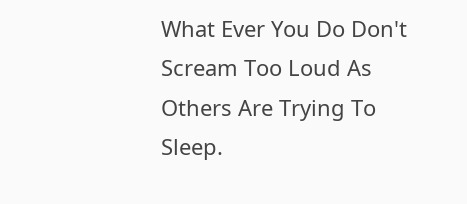What Ever You Do Don't Scream Too Loud As Others Are Trying To Sleep.